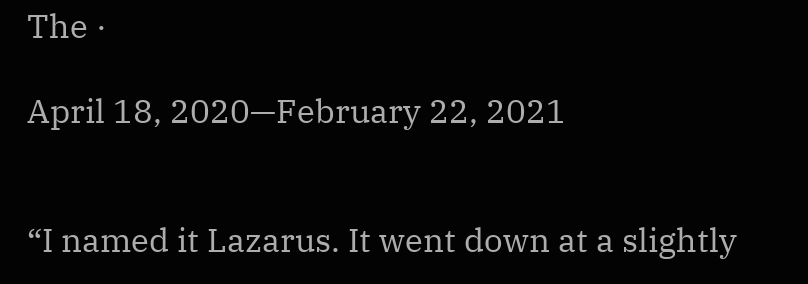The ·

April 18, 2020—February 22, 2021


“I named it Lazarus. It went down at a slightly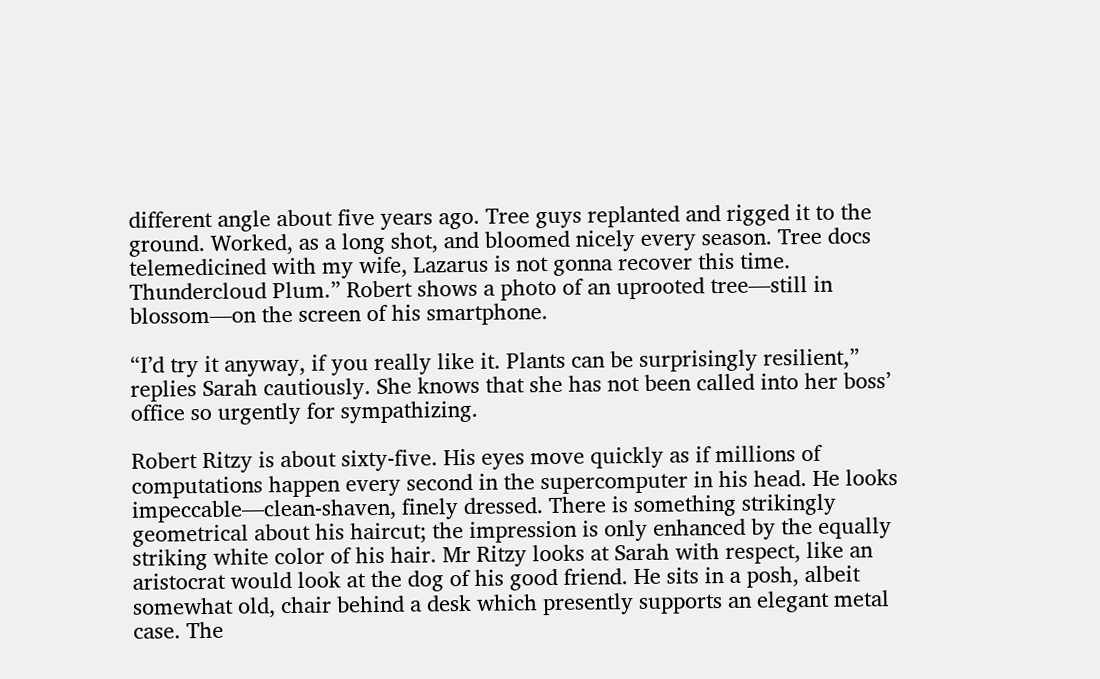different angle about five years ago. Tree guys replanted and rigged it to the ground. Worked, as a long shot, and bloomed nicely every season. Tree docs telemedicined with my wife, Lazarus is not gonna recover this time. Thundercloud Plum.” Robert shows a photo of an uprooted tree—still in blossom—on the screen of his smartphone.

“I’d try it anyway, if you really like it. Plants can be surprisingly resilient,” replies Sarah cautiously. She knows that she has not been called into her boss’ office so urgently for sympathizing.

Robert Ritzy is about sixty-five. His eyes move quickly as if millions of computations happen every second in the supercomputer in his head. He looks impeccable—clean-shaven, finely dressed. There is something strikingly geometrical about his haircut; the impression is only enhanced by the equally striking white color of his hair. Mr Ritzy looks at Sarah with respect, like an aristocrat would look at the dog of his good friend. He sits in a posh, albeit somewhat old, chair behind a desk which presently supports an elegant metal case. The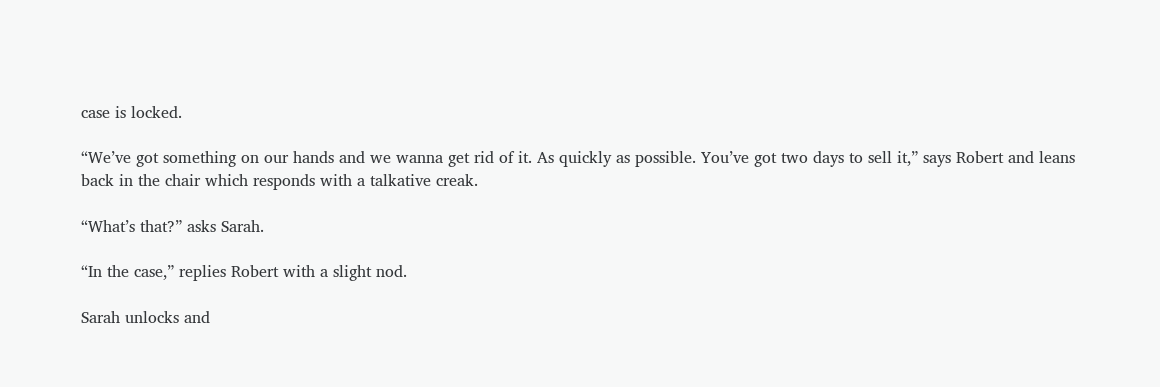case is locked.

“We’ve got something on our hands and we wanna get rid of it. As quickly as possible. You’ve got two days to sell it,” says Robert and leans back in the chair which responds with a talkative creak.

“What’s that?” asks Sarah.

“In the case,” replies Robert with a slight nod.

Sarah unlocks and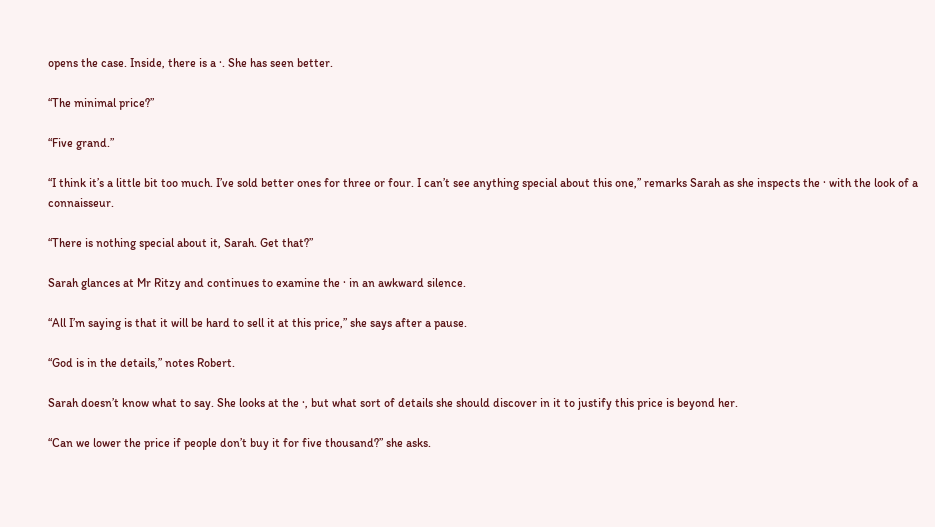opens the case. Inside, there is a ·. She has seen better.

“The minimal price?”

“Five grand.”

“I think it’s a little bit too much. I’ve sold better ones for three or four. I can’t see anything special about this one,” remarks Sarah as she inspects the · with the look of a connaisseur.

“There is nothing special about it, Sarah. Get that?”

Sarah glances at Mr Ritzy and continues to examine the · in an awkward silence.

“All I’m saying is that it will be hard to sell it at this price,” she says after a pause.

“God is in the details,” notes Robert.

Sarah doesn’t know what to say. She looks at the ·, but what sort of details she should discover in it to justify this price is beyond her.

“Can we lower the price if people don’t buy it for five thousand?” she asks.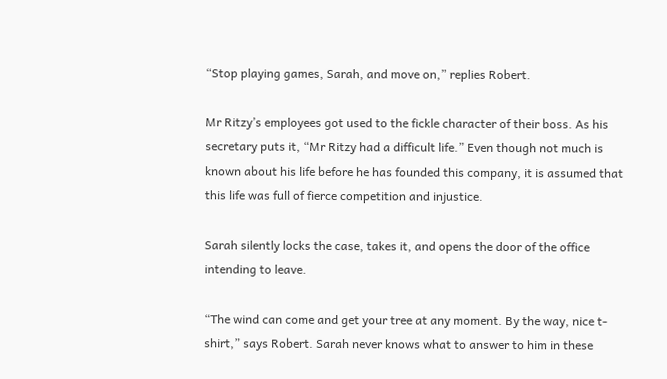“Stop playing games, Sarah, and move on,” replies Robert.

Mr Ritzy’s employees got used to the fickle character of their boss. As his secretary puts it, “Mr Ritzy had a difficult life.” Even though not much is known about his life before he has founded this company, it is assumed that this life was full of fierce competition and injustice.

Sarah silently locks the case, takes it, and opens the door of the office intending to leave.

“The wind can come and get your tree at any moment. By the way, nice t-shirt,” says Robert. Sarah never knows what to answer to him in these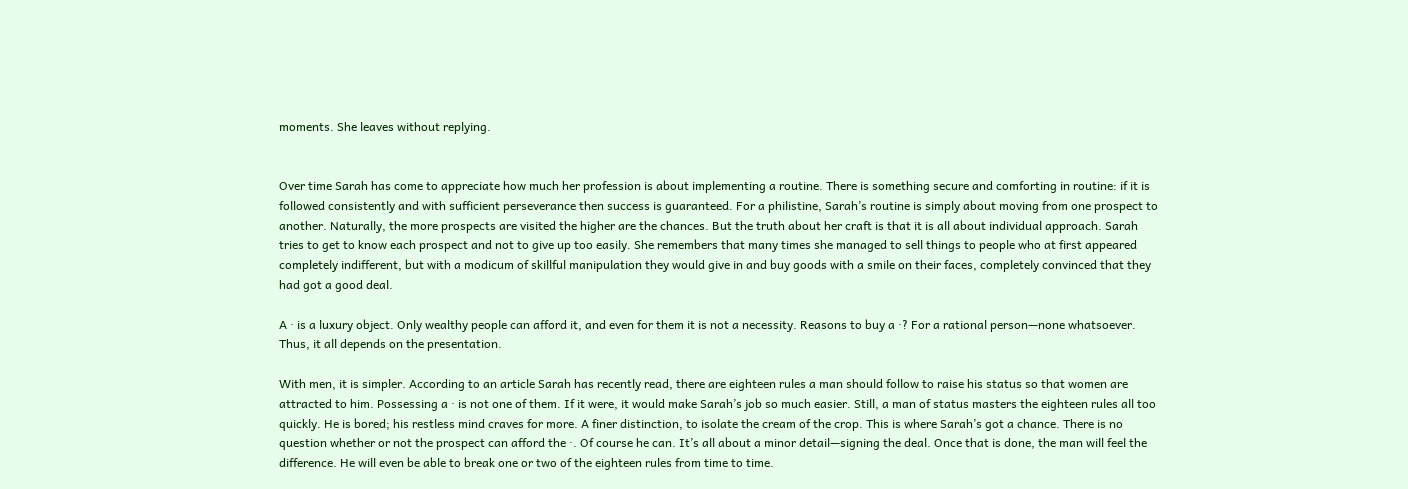moments. She leaves without replying.


Over time Sarah has come to appreciate how much her profession is about implementing a routine. There is something secure and comforting in routine: if it is followed consistently and with sufficient perseverance then success is guaranteed. For a philistine, Sarah’s routine is simply about moving from one prospect to another. Naturally, the more prospects are visited the higher are the chances. But the truth about her craft is that it is all about individual approach. Sarah tries to get to know each prospect and not to give up too easily. She remembers that many times she managed to sell things to people who at first appeared completely indifferent, but with a modicum of skillful manipulation they would give in and buy goods with a smile on their faces, completely convinced that they had got a good deal.

A · is a luxury object. Only wealthy people can afford it, and even for them it is not a necessity. Reasons to buy a ·? For a rational person—none whatsoever. Thus, it all depends on the presentation.

With men, it is simpler. According to an article Sarah has recently read, there are eighteen rules a man should follow to raise his status so that women are attracted to him. Possessing a · is not one of them. If it were, it would make Sarah’s job so much easier. Still, a man of status masters the eighteen rules all too quickly. He is bored; his restless mind craves for more. A finer distinction, to isolate the cream of the crop. This is where Sarah’s got a chance. There is no question whether or not the prospect can afford the ·. Of course he can. It’s all about a minor detail—signing the deal. Once that is done, the man will feel the difference. He will even be able to break one or two of the eighteen rules from time to time.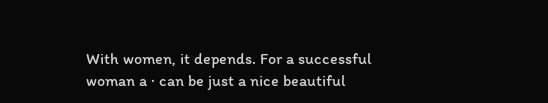With women, it depends. For a successful woman a · can be just a nice beautiful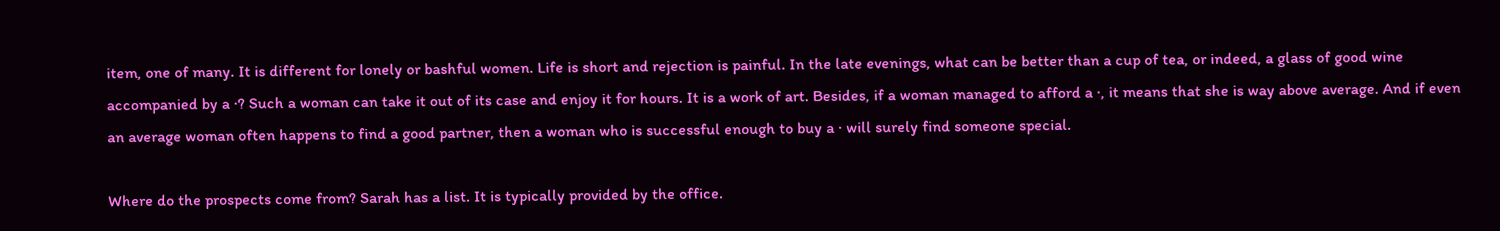item, one of many. It is different for lonely or bashful women. Life is short and rejection is painful. In the late evenings, what can be better than a cup of tea, or indeed, a glass of good wine accompanied by a ·? Such a woman can take it out of its case and enjoy it for hours. It is a work of art. Besides, if a woman managed to afford a ·, it means that she is way above average. And if even an average woman often happens to find a good partner, then a woman who is successful enough to buy a · will surely find someone special.

Where do the prospects come from? Sarah has a list. It is typically provided by the office.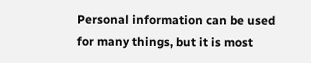Personal information can be used for many things, but it is most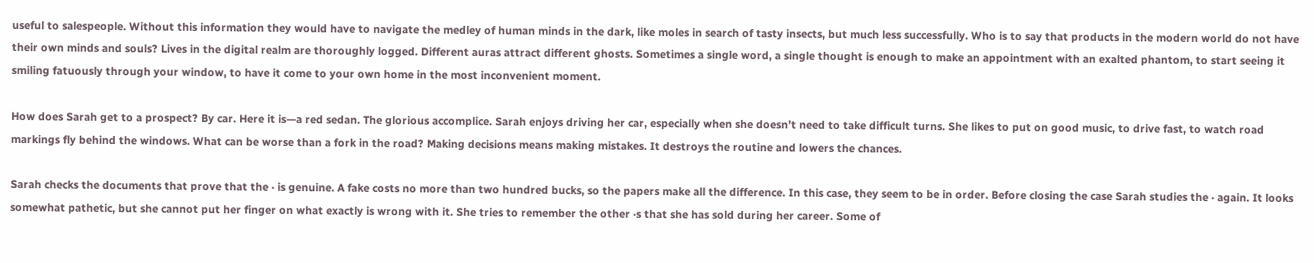useful to salespeople. Without this information they would have to navigate the medley of human minds in the dark, like moles in search of tasty insects, but much less successfully. Who is to say that products in the modern world do not have their own minds and souls? Lives in the digital realm are thoroughly logged. Different auras attract different ghosts. Sometimes a single word, a single thought is enough to make an appointment with an exalted phantom, to start seeing it smiling fatuously through your window, to have it come to your own home in the most inconvenient moment.

How does Sarah get to a prospect? By car. Here it is—a red sedan. The glorious accomplice. Sarah enjoys driving her car, especially when she doesn’t need to take difficult turns. She likes to put on good music, to drive fast, to watch road markings fly behind the windows. What can be worse than a fork in the road? Making decisions means making mistakes. It destroys the routine and lowers the chances.

Sarah checks the documents that prove that the · is genuine. A fake costs no more than two hundred bucks, so the papers make all the difference. In this case, they seem to be in order. Before closing the case Sarah studies the · again. It looks somewhat pathetic, but she cannot put her finger on what exactly is wrong with it. She tries to remember the other ·s that she has sold during her career. Some of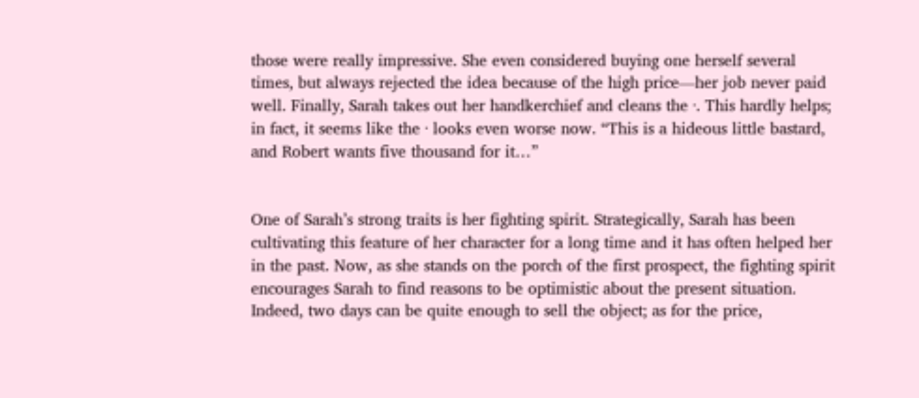those were really impressive. She even considered buying one herself several times, but always rejected the idea because of the high price—her job never paid well. Finally, Sarah takes out her handkerchief and cleans the ·. This hardly helps; in fact, it seems like the · looks even worse now. “This is a hideous little bastard, and Robert wants five thousand for it…”


One of Sarah’s strong traits is her fighting spirit. Strategically, Sarah has been cultivating this feature of her character for a long time and it has often helped her in the past. Now, as she stands on the porch of the first prospect, the fighting spirit encourages Sarah to find reasons to be optimistic about the present situation. Indeed, two days can be quite enough to sell the object; as for the price,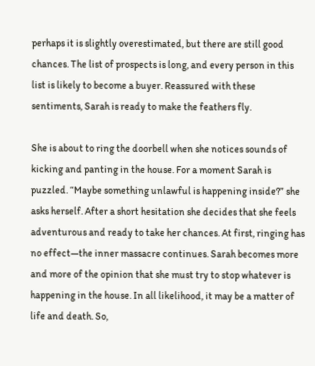perhaps it is slightly overestimated, but there are still good chances. The list of prospects is long, and every person in this list is likely to become a buyer. Reassured with these sentiments, Sarah is ready to make the feathers fly.

She is about to ring the doorbell when she notices sounds of kicking and panting in the house. For a moment Sarah is puzzled. “Maybe something unlawful is happening inside?” she asks herself. After a short hesitation she decides that she feels adventurous and ready to take her chances. At first, ringing has no effect—the inner massacre continues. Sarah becomes more and more of the opinion that she must try to stop whatever is happening in the house. In all likelihood, it may be a matter of life and death. So,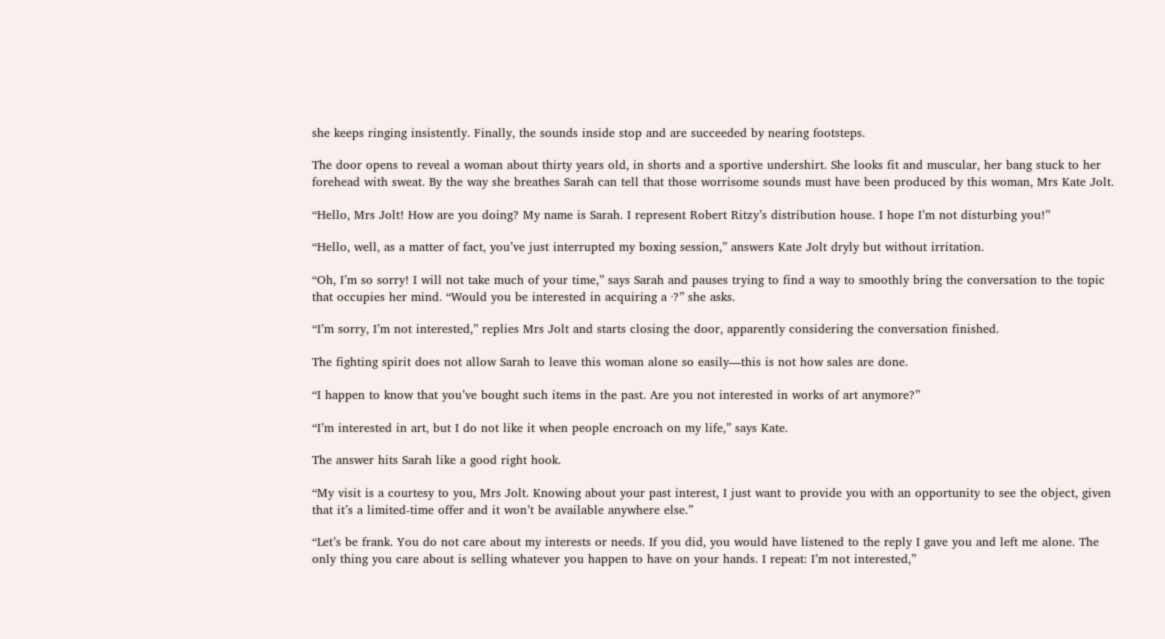she keeps ringing insistently. Finally, the sounds inside stop and are succeeded by nearing footsteps.

The door opens to reveal a woman about thirty years old, in shorts and a sportive undershirt. She looks fit and muscular, her bang stuck to her forehead with sweat. By the way she breathes Sarah can tell that those worrisome sounds must have been produced by this woman, Mrs Kate Jolt.

“Hello, Mrs Jolt! How are you doing? My name is Sarah. I represent Robert Ritzy’s distribution house. I hope I’m not disturbing you!”

“Hello, well, as a matter of fact, you’ve just interrupted my boxing session,” answers Kate Jolt dryly but without irritation.

“Oh, I’m so sorry! I will not take much of your time,” says Sarah and pauses trying to find a way to smoothly bring the conversation to the topic that occupies her mind. “Would you be interested in acquiring a ·?” she asks.

“I’m sorry, I’m not interested,” replies Mrs Jolt and starts closing the door, apparently considering the conversation finished.

The fighting spirit does not allow Sarah to leave this woman alone so easily—this is not how sales are done.

“I happen to know that you’ve bought such items in the past. Are you not interested in works of art anymore?”

“I’m interested in art, but I do not like it when people encroach on my life,” says Kate.

The answer hits Sarah like a good right hook.

“My visit is a courtesy to you, Mrs Jolt. Knowing about your past interest, I just want to provide you with an opportunity to see the object, given that it’s a limited-time offer and it won’t be available anywhere else.”

“Let’s be frank. You do not care about my interests or needs. If you did, you would have listened to the reply I gave you and left me alone. The only thing you care about is selling whatever you happen to have on your hands. I repeat: I’m not interested,”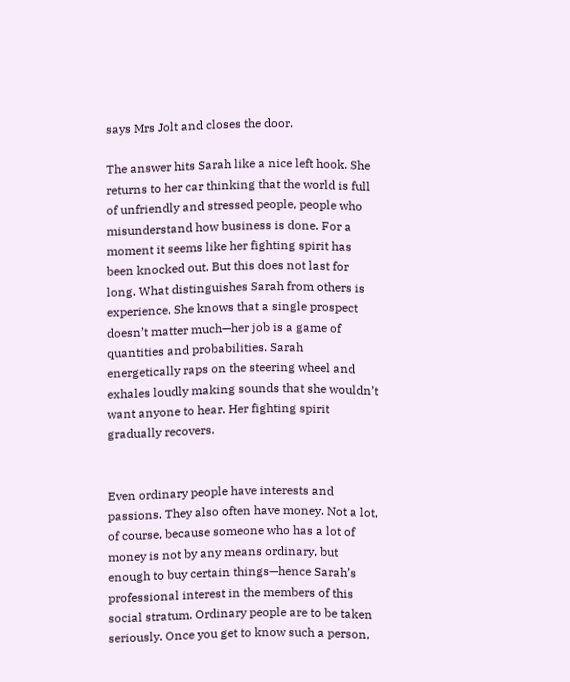says Mrs Jolt and closes the door.

The answer hits Sarah like a nice left hook. She returns to her car thinking that the world is full of unfriendly and stressed people, people who misunderstand how business is done. For a moment it seems like her fighting spirit has been knocked out. But this does not last for long. What distinguishes Sarah from others is experience. She knows that a single prospect doesn’t matter much—her job is a game of quantities and probabilities. Sarah energetically raps on the steering wheel and exhales loudly making sounds that she wouldn’t want anyone to hear. Her fighting spirit gradually recovers.


Even ordinary people have interests and passions. They also often have money. Not a lot, of course, because someone who has a lot of money is not by any means ordinary, but enough to buy certain things—hence Sarah’s professional interest in the members of this social stratum. Ordinary people are to be taken seriously. Once you get to know such a person,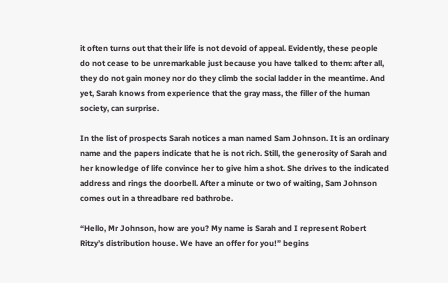it often turns out that their life is not devoid of appeal. Evidently, these people do not cease to be unremarkable just because you have talked to them: after all, they do not gain money nor do they climb the social ladder in the meantime. And yet, Sarah knows from experience that the gray mass, the filler of the human society, can surprise.

In the list of prospects Sarah notices a man named Sam Johnson. It is an ordinary name and the papers indicate that he is not rich. Still, the generosity of Sarah and her knowledge of life convince her to give him a shot. She drives to the indicated address and rings the doorbell. After a minute or two of waiting, Sam Johnson comes out in a threadbare red bathrobe.

“Hello, Mr Johnson, how are you? My name is Sarah and I represent Robert Ritzy’s distribution house. We have an offer for you!” begins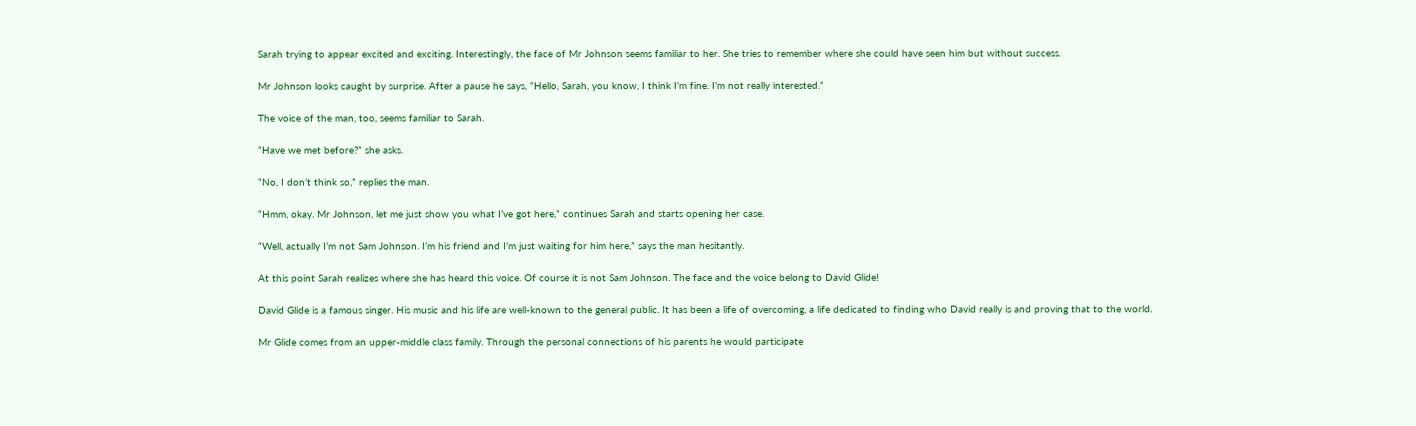Sarah trying to appear excited and exciting. Interestingly, the face of Mr Johnson seems familiar to her. She tries to remember where she could have seen him but without success.

Mr Johnson looks caught by surprise. After a pause he says, “Hello, Sarah, you know, I think I’m fine. I’m not really interested.”

The voice of the man, too, seems familiar to Sarah.

“Have we met before?” she asks.

“No, I don’t think so,” replies the man.

“Hmm, okay. Mr Johnson, let me just show you what I’ve got here,” continues Sarah and starts opening her case.

“Well, actually I’m not Sam Johnson. I’m his friend and I’m just waiting for him here,” says the man hesitantly.

At this point Sarah realizes where she has heard this voice. Of course it is not Sam Johnson. The face and the voice belong to David Glide!

David Glide is a famous singer. His music and his life are well-known to the general public. It has been a life of overcoming, a life dedicated to finding who David really is and proving that to the world.

Mr Glide comes from an upper-middle class family. Through the personal connections of his parents he would participate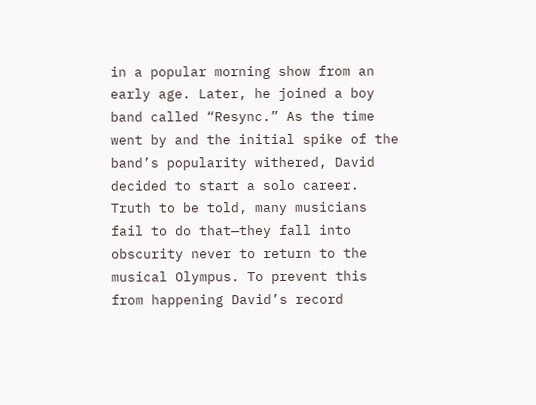in a popular morning show from an early age. Later, he joined a boy band called “Resync.” As the time went by and the initial spike of the band’s popularity withered, David decided to start a solo career. Truth to be told, many musicians fail to do that—they fall into obscurity never to return to the musical Olympus. To prevent this from happening David’s record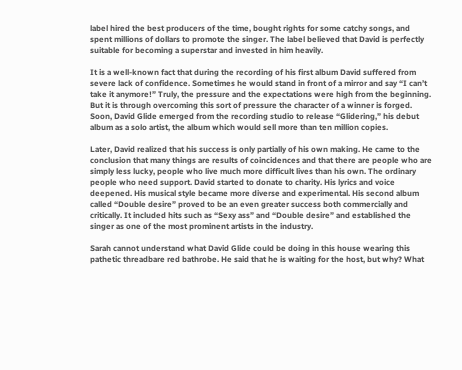label hired the best producers of the time, bought rights for some catchy songs, and spent millions of dollars to promote the singer. The label believed that David is perfectly suitable for becoming a superstar and invested in him heavily.

It is a well-known fact that during the recording of his first album David suffered from severe lack of confidence. Sometimes he would stand in front of a mirror and say “I can’t take it anymore!” Truly, the pressure and the expectations were high from the beginning. But it is through overcoming this sort of pressure the character of a winner is forged. Soon, David Glide emerged from the recording studio to release “Glidering,” his debut album as a solo artist, the album which would sell more than ten million copies.

Later, David realized that his success is only partially of his own making. He came to the conclusion that many things are results of coincidences and that there are people who are simply less lucky, people who live much more difficult lives than his own. The ordinary people who need support. David started to donate to charity. His lyrics and voice deepened. His musical style became more diverse and experimental. His second album called “Double desire” proved to be an even greater success both commercially and critically. It included hits such as “Sexy ass” and “Double desire” and established the singer as one of the most prominent artists in the industry.

Sarah cannot understand what David Glide could be doing in this house wearing this pathetic threadbare red bathrobe. He said that he is waiting for the host, but why? What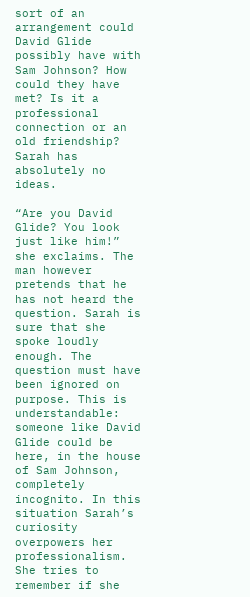sort of an arrangement could David Glide possibly have with Sam Johnson? How could they have met? Is it a professional connection or an old friendship? Sarah has absolutely no ideas.

“Are you David Glide? You look just like him!” she exclaims. The man however pretends that he has not heard the question. Sarah is sure that she spoke loudly enough. The question must have been ignored on purpose. This is understandable: someone like David Glide could be here, in the house of Sam Johnson, completely incognito. In this situation Sarah’s curiosity overpowers her professionalism. She tries to remember if she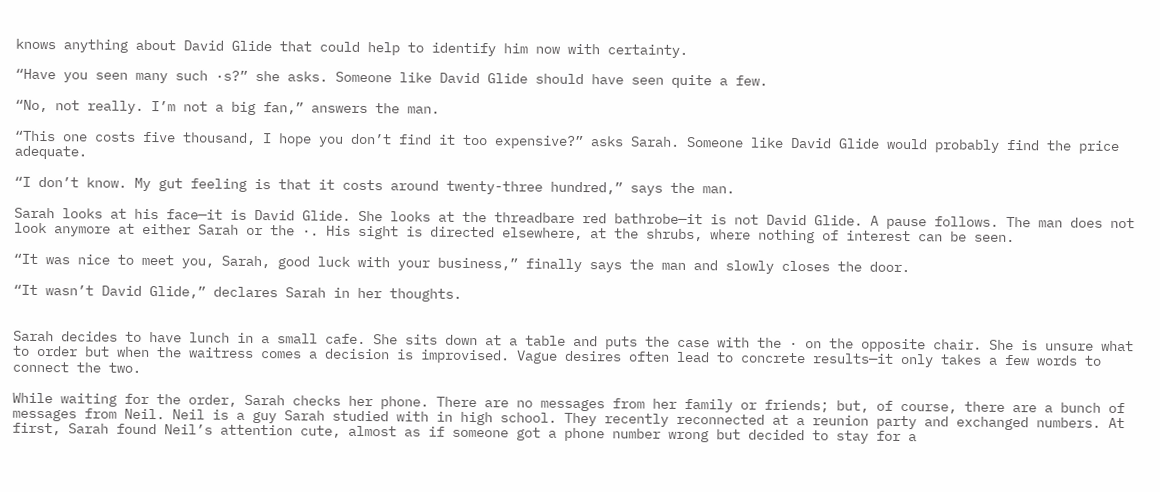knows anything about David Glide that could help to identify him now with certainty.

“Have you seen many such ·s?” she asks. Someone like David Glide should have seen quite a few.

“No, not really. I’m not a big fan,” answers the man.

“This one costs five thousand, I hope you don’t find it too expensive?” asks Sarah. Someone like David Glide would probably find the price adequate.

“I don’t know. My gut feeling is that it costs around twenty-three hundred,” says the man.

Sarah looks at his face—it is David Glide. She looks at the threadbare red bathrobe—it is not David Glide. A pause follows. The man does not look anymore at either Sarah or the ·. His sight is directed elsewhere, at the shrubs, where nothing of interest can be seen.

“It was nice to meet you, Sarah, good luck with your business,” finally says the man and slowly closes the door.

“It wasn’t David Glide,” declares Sarah in her thoughts.


Sarah decides to have lunch in a small cafe. She sits down at a table and puts the case with the · on the opposite chair. She is unsure what to order but when the waitress comes a decision is improvised. Vague desires often lead to concrete results—it only takes a few words to connect the two.

While waiting for the order, Sarah checks her phone. There are no messages from her family or friends; but, of course, there are a bunch of messages from Neil. Neil is a guy Sarah studied with in high school. They recently reconnected at a reunion party and exchanged numbers. At first, Sarah found Neil’s attention cute, almost as if someone got a phone number wrong but decided to stay for a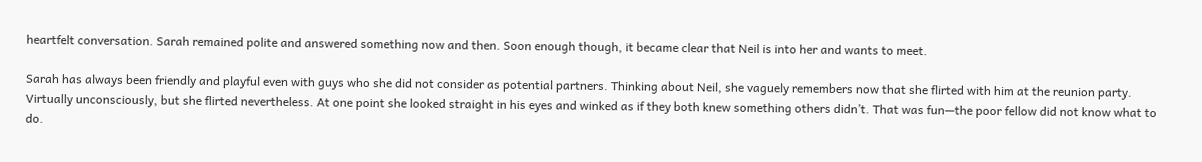heartfelt conversation. Sarah remained polite and answered something now and then. Soon enough though, it became clear that Neil is into her and wants to meet.

Sarah has always been friendly and playful even with guys who she did not consider as potential partners. Thinking about Neil, she vaguely remembers now that she flirted with him at the reunion party. Virtually unconsciously, but she flirted nevertheless. At one point she looked straight in his eyes and winked as if they both knew something others didn’t. That was fun—the poor fellow did not know what to do.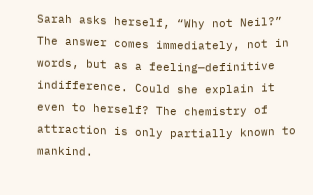Sarah asks herself, “Why not Neil?” The answer comes immediately, not in words, but as a feeling—definitive indifference. Could she explain it even to herself? The chemistry of attraction is only partially known to mankind.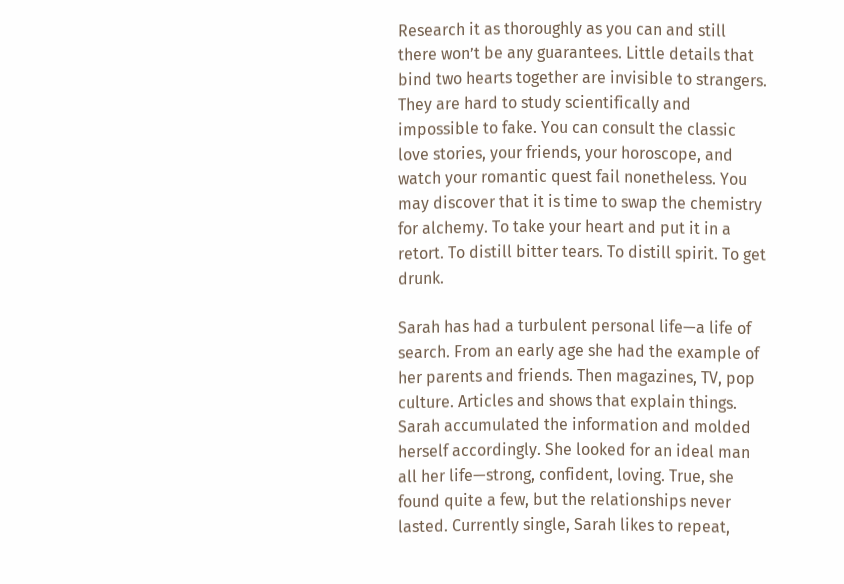Research it as thoroughly as you can and still there won’t be any guarantees. Little details that bind two hearts together are invisible to strangers. They are hard to study scientifically and impossible to fake. You can consult the classic love stories, your friends, your horoscope, and watch your romantic quest fail nonetheless. You may discover that it is time to swap the chemistry for alchemy. To take your heart and put it in a retort. To distill bitter tears. To distill spirit. To get drunk.

Sarah has had a turbulent personal life—a life of search. From an early age she had the example of her parents and friends. Then magazines, TV, pop culture. Articles and shows that explain things. Sarah accumulated the information and molded herself accordingly. She looked for an ideal man all her life—strong, confident, loving. True, she found quite a few, but the relationships never lasted. Currently single, Sarah likes to repeat,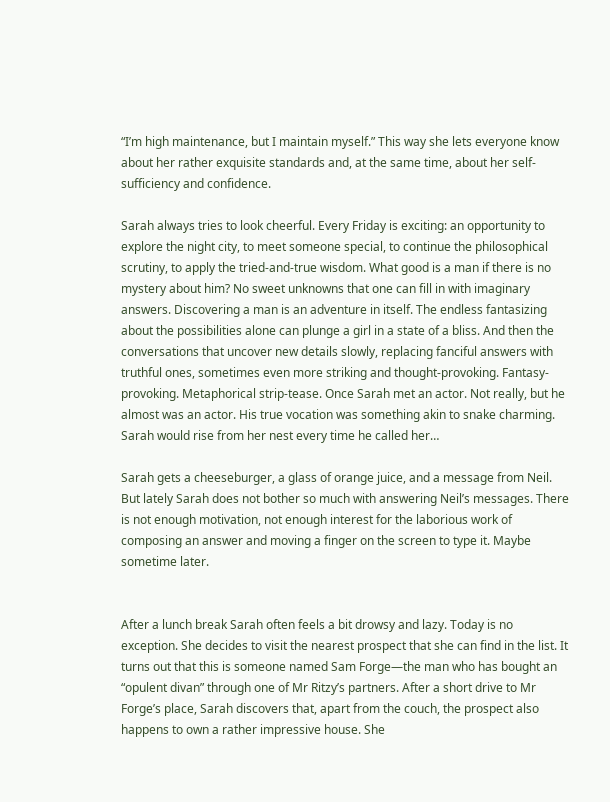“I’m high maintenance, but I maintain myself.” This way she lets everyone know about her rather exquisite standards and, at the same time, about her self-sufficiency and confidence.

Sarah always tries to look cheerful. Every Friday is exciting: an opportunity to explore the night city, to meet someone special, to continue the philosophical scrutiny, to apply the tried-and-true wisdom. What good is a man if there is no mystery about him? No sweet unknowns that one can fill in with imaginary answers. Discovering a man is an adventure in itself. The endless fantasizing about the possibilities alone can plunge a girl in a state of a bliss. And then the conversations that uncover new details slowly, replacing fanciful answers with truthful ones, sometimes even more striking and thought-provoking. Fantasy-provoking. Metaphorical strip-tease. Once Sarah met an actor. Not really, but he almost was an actor. His true vocation was something akin to snake charming. Sarah would rise from her nest every time he called her…

Sarah gets a cheeseburger, a glass of orange juice, and a message from Neil. But lately Sarah does not bother so much with answering Neil’s messages. There is not enough motivation, not enough interest for the laborious work of composing an answer and moving a finger on the screen to type it. Maybe sometime later.


After a lunch break Sarah often feels a bit drowsy and lazy. Today is no exception. She decides to visit the nearest prospect that she can find in the list. It turns out that this is someone named Sam Forge—the man who has bought an “opulent divan” through one of Mr Ritzy’s partners. After a short drive to Mr Forge’s place, Sarah discovers that, apart from the couch, the prospect also happens to own a rather impressive house. She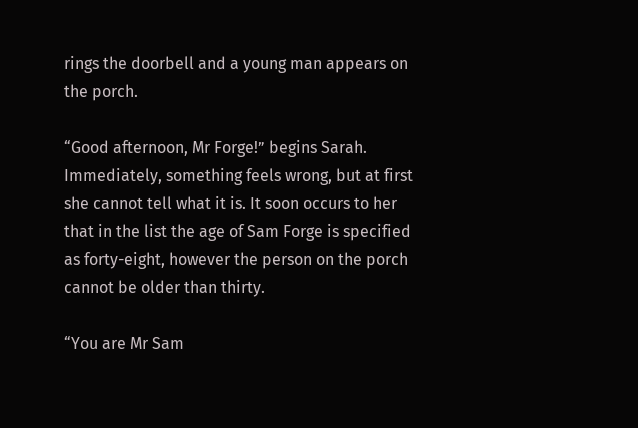rings the doorbell and a young man appears on the porch.

“Good afternoon, Mr Forge!” begins Sarah. Immediately, something feels wrong, but at first she cannot tell what it is. It soon occurs to her that in the list the age of Sam Forge is specified as forty-eight, however the person on the porch cannot be older than thirty.

“You are Mr Sam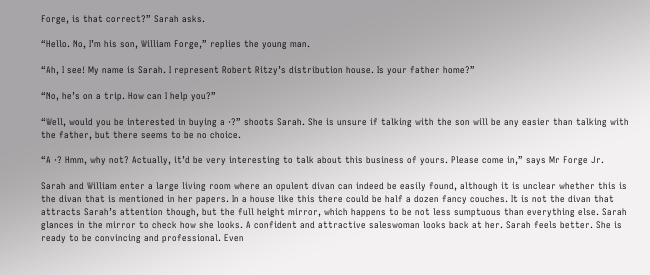Forge, is that correct?” Sarah asks.

“Hello. No, I’m his son, William Forge,” replies the young man.

“Ah, I see! My name is Sarah. I represent Robert Ritzy’s distribution house. Is your father home?”

“No, he’s on a trip. How can I help you?”

“Well, would you be interested in buying a ·?” shoots Sarah. She is unsure if talking with the son will be any easier than talking with the father, but there seems to be no choice.

“A ·? Hmm, why not? Actually, it’d be very interesting to talk about this business of yours. Please come in,” says Mr Forge Jr.

Sarah and William enter a large living room where an opulent divan can indeed be easily found, although it is unclear whether this is the divan that is mentioned in her papers. In a house like this there could be half a dozen fancy couches. It is not the divan that attracts Sarah’s attention though, but the full height mirror, which happens to be not less sumptuous than everything else. Sarah glances in the mirror to check how she looks. A confident and attractive saleswoman looks back at her. Sarah feels better. She is ready to be convincing and professional. Even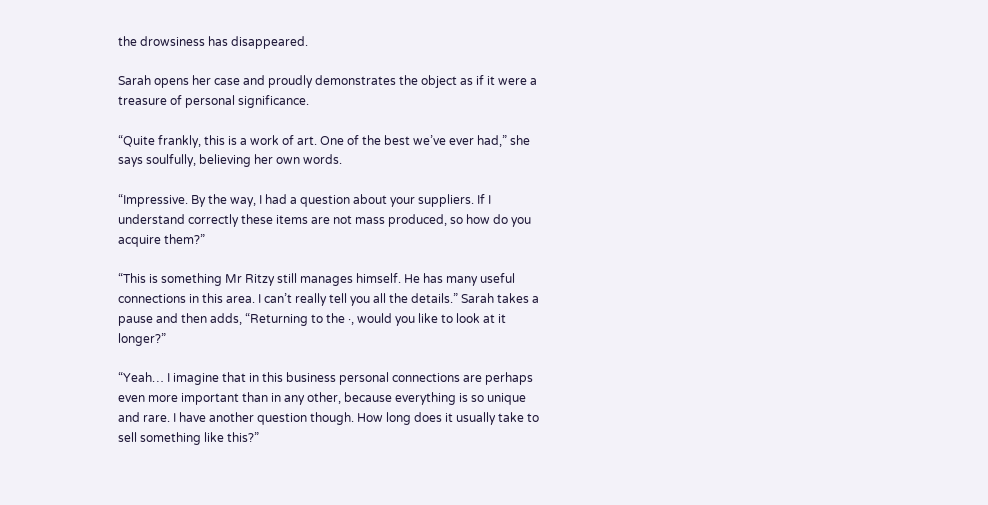the drowsiness has disappeared.

Sarah opens her case and proudly demonstrates the object as if it were a treasure of personal significance.

“Quite frankly, this is a work of art. One of the best we’ve ever had,” she says soulfully, believing her own words.

“Impressive. By the way, I had a question about your suppliers. If I understand correctly these items are not mass produced, so how do you acquire them?”

“This is something Mr Ritzy still manages himself. He has many useful connections in this area. I can’t really tell you all the details.” Sarah takes a pause and then adds, “Returning to the ·, would you like to look at it longer?”

“Yeah… I imagine that in this business personal connections are perhaps even more important than in any other, because everything is so unique and rare. I have another question though. How long does it usually take to sell something like this?”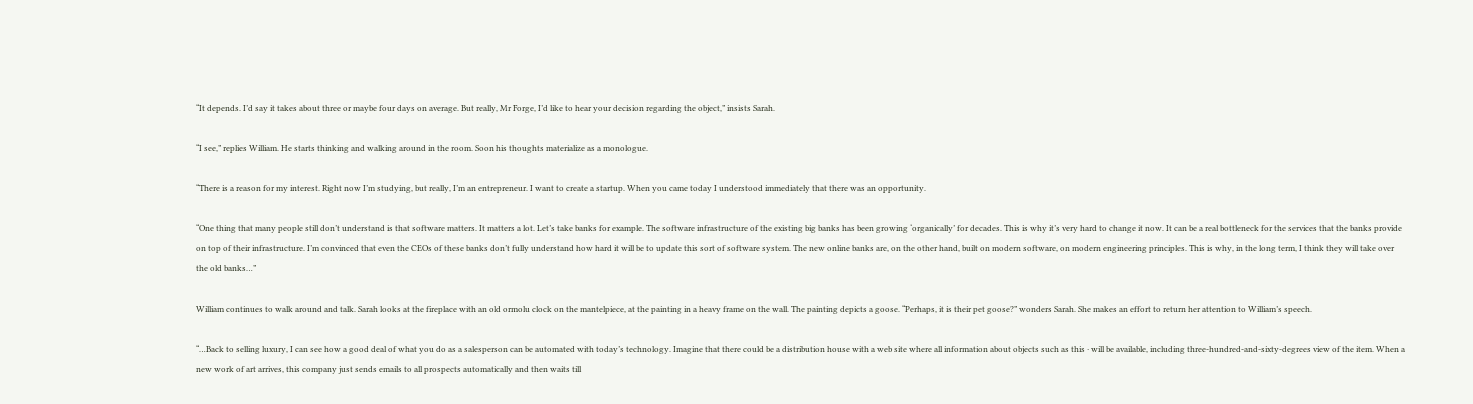“It depends. I’d say it takes about three or maybe four days on average. But really, Mr Forge, I’d like to hear your decision regarding the object,” insists Sarah.

“I see,” replies William. He starts thinking and walking around in the room. Soon his thoughts materialize as a monologue.

“There is a reason for my interest. Right now I’m studying, but really, I’m an entrepreneur. I want to create a startup. When you came today I understood immediately that there was an opportunity.

“One thing that many people still don’t understand is that software matters. It matters a lot. Let’s take banks for example. The software infrastructure of the existing big banks has been growing ‘organically’ for decades. This is why it’s very hard to change it now. It can be a real bottleneck for the services that the banks provide on top of their infrastructure. I’m convinced that even the CEOs of these banks don’t fully understand how hard it will be to update this sort of software system. The new online banks are, on the other hand, built on modern software, on modern engineering principles. This is why, in the long term, I think they will take over the old banks…”

William continues to walk around and talk. Sarah looks at the fireplace with an old ormolu clock on the mantelpiece, at the painting in a heavy frame on the wall. The painting depicts a goose. “Perhaps, it is their pet goose?” wonders Sarah. She makes an effort to return her attention to William’s speech.

“…Back to selling luxury, I can see how a good deal of what you do as a salesperson can be automated with today’s technology. Imagine that there could be a distribution house with a web site where all information about objects such as this · will be available, including three-hundred-and-sixty-degrees view of the item. When a new work of art arrives, this company just sends emails to all prospects automatically and then waits till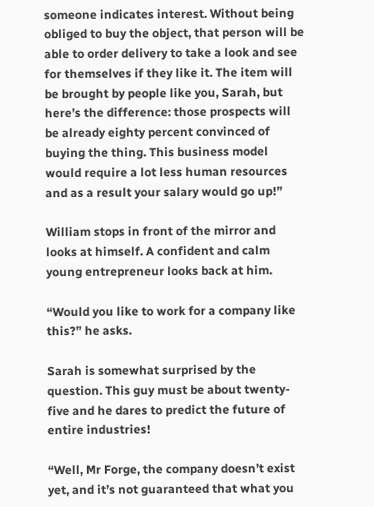someone indicates interest. Without being obliged to buy the object, that person will be able to order delivery to take a look and see for themselves if they like it. The item will be brought by people like you, Sarah, but here’s the difference: those prospects will be already eighty percent convinced of buying the thing. This business model would require a lot less human resources and as a result your salary would go up!”

William stops in front of the mirror and looks at himself. A confident and calm young entrepreneur looks back at him.

“Would you like to work for a company like this?” he asks.

Sarah is somewhat surprised by the question. This guy must be about twenty-five and he dares to predict the future of entire industries!

“Well, Mr Forge, the company doesn’t exist yet, and it’s not guaranteed that what you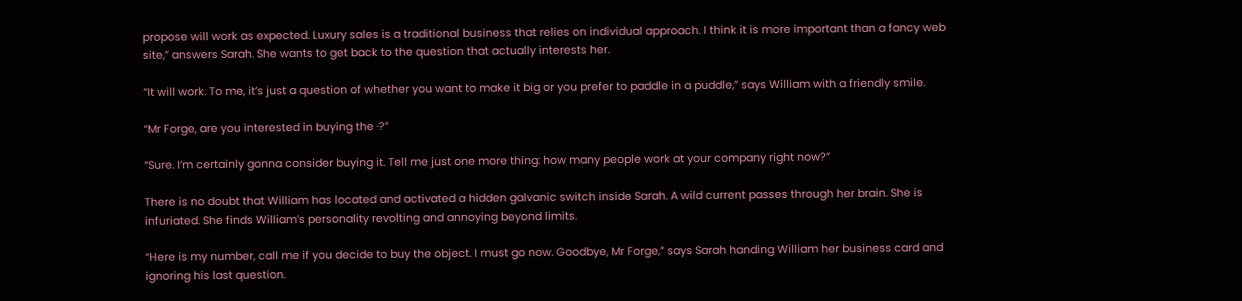propose will work as expected. Luxury sales is a traditional business that relies on individual approach. I think it is more important than a fancy web site,” answers Sarah. She wants to get back to the question that actually interests her.

“It will work. To me, it’s just a question of whether you want to make it big or you prefer to paddle in a puddle,” says William with a friendly smile.

“Mr Forge, are you interested in buying the ·?”

“Sure. I’m certainly gonna consider buying it. Tell me just one more thing: how many people work at your company right now?”

There is no doubt that William has located and activated a hidden galvanic switch inside Sarah. A wild current passes through her brain. She is infuriated. She finds William’s personality revolting and annoying beyond limits.

“Here is my number, call me if you decide to buy the object. I must go now. Goodbye, Mr Forge,” says Sarah handing William her business card and ignoring his last question.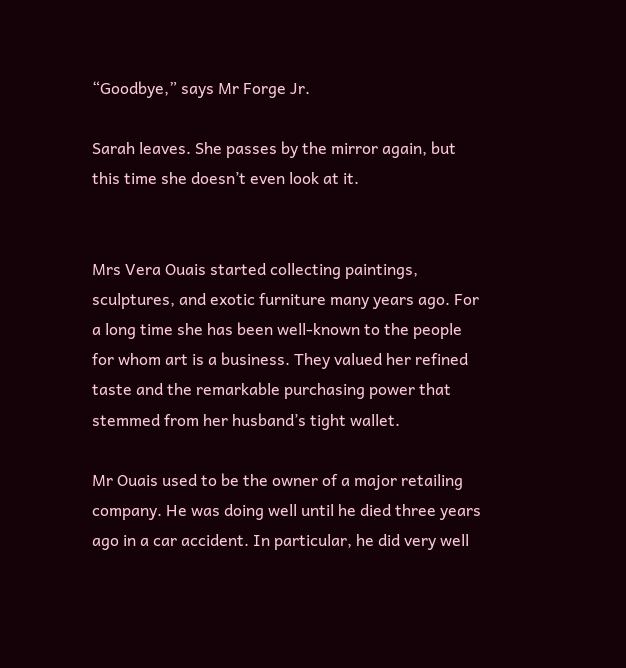“Goodbye,” says Mr Forge Jr.

Sarah leaves. She passes by the mirror again, but this time she doesn’t even look at it.


Mrs Vera Ouais started collecting paintings, sculptures, and exotic furniture many years ago. For a long time she has been well-known to the people for whom art is a business. They valued her refined taste and the remarkable purchasing power that stemmed from her husband’s tight wallet.

Mr Ouais used to be the owner of a major retailing company. He was doing well until he died three years ago in a car accident. In particular, he did very well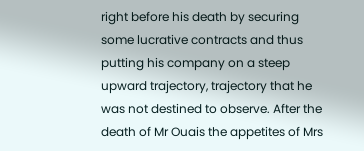right before his death by securing some lucrative contracts and thus putting his company on a steep upward trajectory, trajectory that he was not destined to observe. After the death of Mr Ouais the appetites of Mrs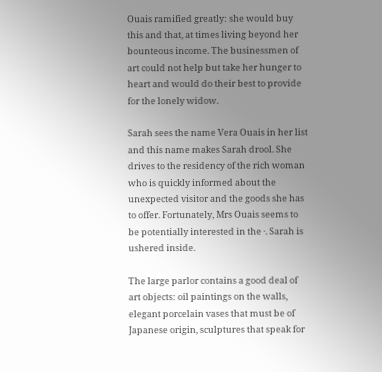Ouais ramified greatly: she would buy this and that, at times living beyond her bounteous income. The businessmen of art could not help but take her hunger to heart and would do their best to provide for the lonely widow.

Sarah sees the name Vera Ouais in her list and this name makes Sarah drool. She drives to the residency of the rich woman who is quickly informed about the unexpected visitor and the goods she has to offer. Fortunately, Mrs Ouais seems to be potentially interested in the ·. Sarah is ushered inside.

The large parlor contains a good deal of art objects: oil paintings on the walls, elegant porcelain vases that must be of Japanese origin, sculptures that speak for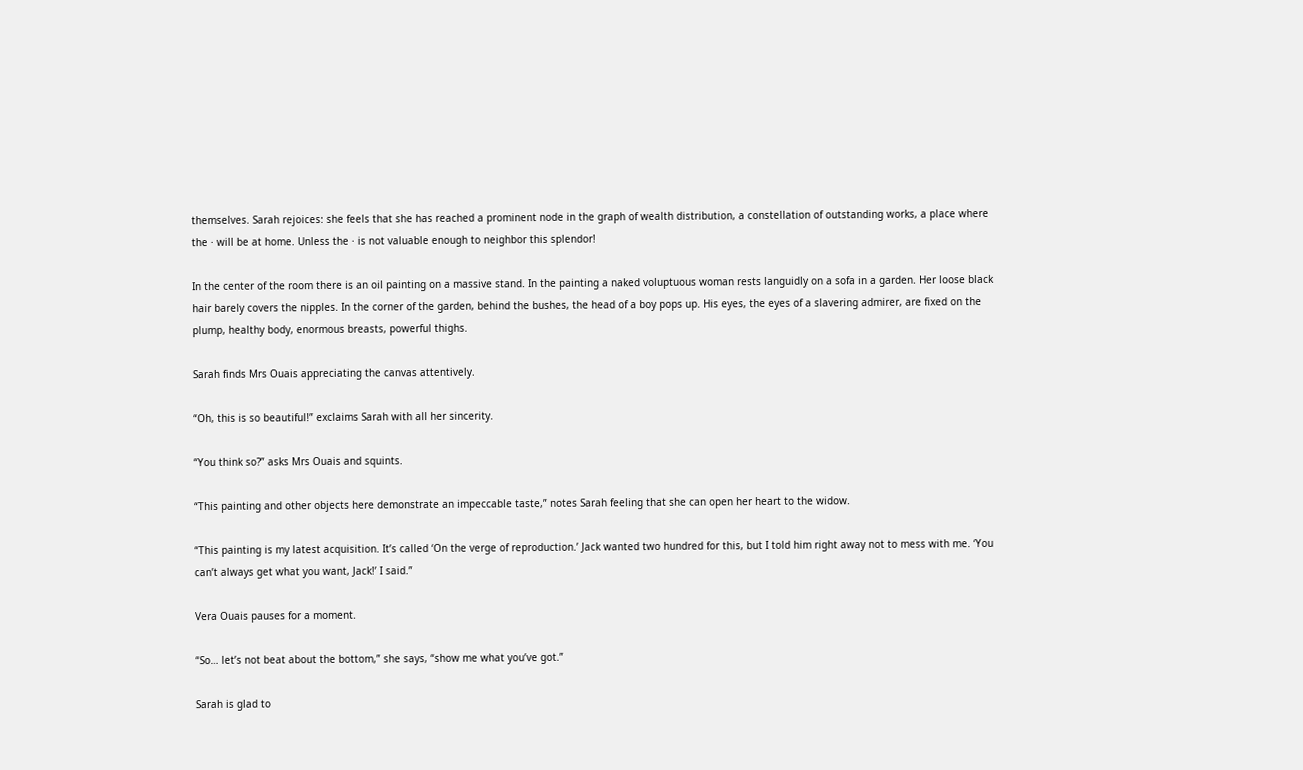themselves. Sarah rejoices: she feels that she has reached a prominent node in the graph of wealth distribution, a constellation of outstanding works, a place where the · will be at home. Unless the · is not valuable enough to neighbor this splendor!

In the center of the room there is an oil painting on a massive stand. In the painting a naked voluptuous woman rests languidly on a sofa in a garden. Her loose black hair barely covers the nipples. In the corner of the garden, behind the bushes, the head of a boy pops up. His eyes, the eyes of a slavering admirer, are fixed on the plump, healthy body, enormous breasts, powerful thighs.

Sarah finds Mrs Ouais appreciating the canvas attentively.

“Oh, this is so beautiful!” exclaims Sarah with all her sincerity.

“You think so?” asks Mrs Ouais and squints.

“This painting and other objects here demonstrate an impeccable taste,” notes Sarah feeling that she can open her heart to the widow.

“This painting is my latest acquisition. It’s called ‘On the verge of reproduction.’ Jack wanted two hundred for this, but I told him right away not to mess with me. ‘You can’t always get what you want, Jack!’ I said.”

Vera Ouais pauses for a moment.

“So… let’s not beat about the bottom,” she says, “show me what you’ve got.”

Sarah is glad to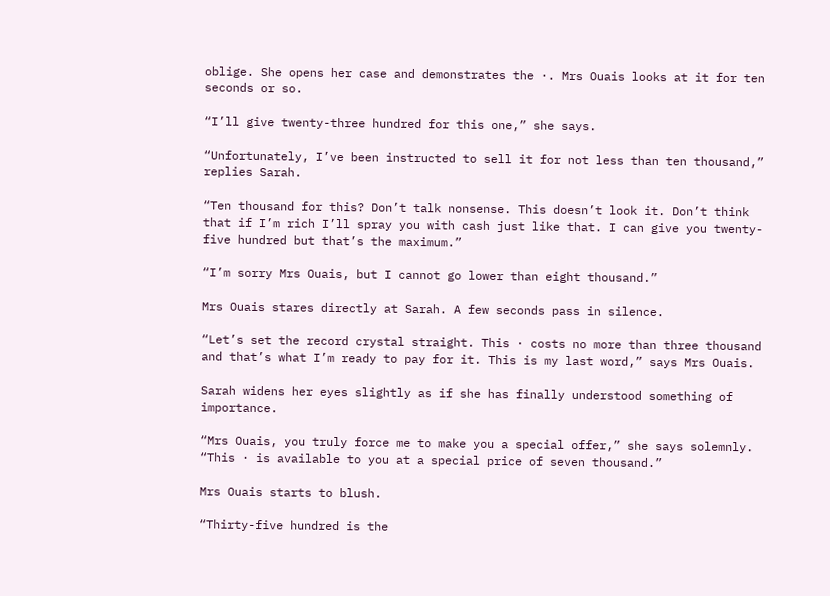oblige. She opens her case and demonstrates the ·. Mrs Ouais looks at it for ten seconds or so.

“I’ll give twenty-three hundred for this one,” she says.

“Unfortunately, I’ve been instructed to sell it for not less than ten thousand,” replies Sarah.

“Ten thousand for this? Don’t talk nonsense. This doesn’t look it. Don’t think that if I’m rich I’ll spray you with cash just like that. I can give you twenty-five hundred but that’s the maximum.”

“I’m sorry Mrs Ouais, but I cannot go lower than eight thousand.”

Mrs Ouais stares directly at Sarah. A few seconds pass in silence.

“Let’s set the record crystal straight. This · costs no more than three thousand and that’s what I’m ready to pay for it. This is my last word,” says Mrs Ouais.

Sarah widens her eyes slightly as if she has finally understood something of importance.

“Mrs Ouais, you truly force me to make you a special offer,” she says solemnly. “This · is available to you at a special price of seven thousand.”

Mrs Ouais starts to blush.

“Thirty-five hundred is the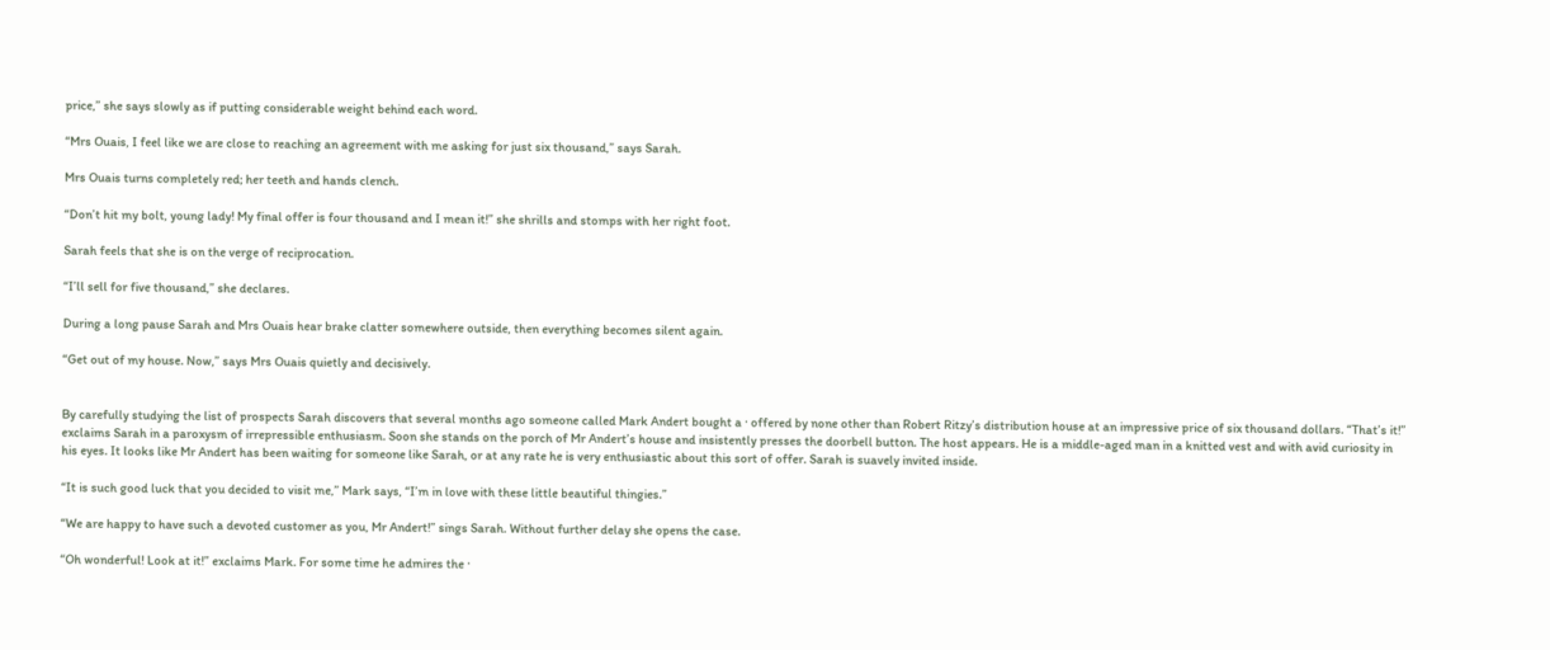price,” she says slowly as if putting considerable weight behind each word.

“Mrs Ouais, I feel like we are close to reaching an agreement with me asking for just six thousand,” says Sarah.

Mrs Ouais turns completely red; her teeth and hands clench.

“Don’t hit my bolt, young lady! My final offer is four thousand and I mean it!” she shrills and stomps with her right foot.

Sarah feels that she is on the verge of reciprocation.

“I’ll sell for five thousand,” she declares.

During a long pause Sarah and Mrs Ouais hear brake clatter somewhere outside, then everything becomes silent again.

“Get out of my house. Now,” says Mrs Ouais quietly and decisively.


By carefully studying the list of prospects Sarah discovers that several months ago someone called Mark Andert bought a · offered by none other than Robert Ritzy’s distribution house at an impressive price of six thousand dollars. “That’s it!” exclaims Sarah in a paroxysm of irrepressible enthusiasm. Soon she stands on the porch of Mr Andert’s house and insistently presses the doorbell button. The host appears. He is a middle-aged man in a knitted vest and with avid curiosity in his eyes. It looks like Mr Andert has been waiting for someone like Sarah, or at any rate he is very enthusiastic about this sort of offer. Sarah is suavely invited inside.

“It is such good luck that you decided to visit me,” Mark says, “I’m in love with these little beautiful thingies.”

“We are happy to have such a devoted customer as you, Mr Andert!” sings Sarah. Without further delay she opens the case.

“Oh wonderful! Look at it!” exclaims Mark. For some time he admires the ·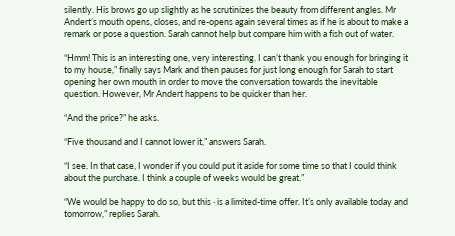silently. His brows go up slightly as he scrutinizes the beauty from different angles. Mr Andert’s mouth opens, closes, and re-opens again several times as if he is about to make a remark or pose a question. Sarah cannot help but compare him with a fish out of water.

“Hmm! This is an interesting one, very interesting. I can’t thank you enough for bringing it to my house,” finally says Mark and then pauses for just long enough for Sarah to start opening her own mouth in order to move the conversation towards the inevitable question. However, Mr Andert happens to be quicker than her.

“And the price?” he asks.

“Five thousand and I cannot lower it,” answers Sarah.

“I see. In that case, I wonder if you could put it aside for some time so that I could think about the purchase. I think a couple of weeks would be great.”

“We would be happy to do so, but this · is a limited-time offer. It’s only available today and tomorrow,” replies Sarah.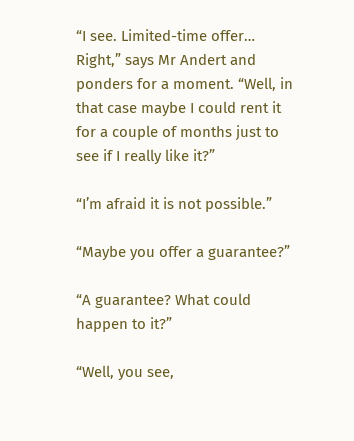“I see. Limited-time offer… Right,” says Mr Andert and ponders for a moment. “Well, in that case maybe I could rent it for a couple of months just to see if I really like it?”

“I’m afraid it is not possible.”

“Maybe you offer a guarantee?”

“A guarantee? What could happen to it?”

“Well, you see,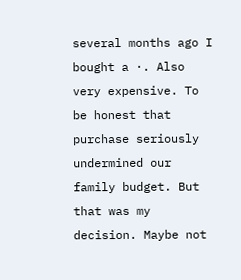several months ago I bought a ·. Also very expensive. To be honest that purchase seriously undermined our family budget. But that was my decision. Maybe not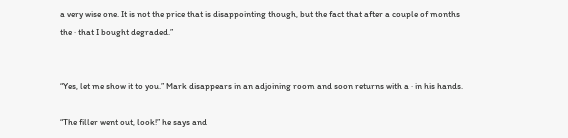a very wise one. It is not the price that is disappointing though, but the fact that after a couple of months the · that I bought degraded.”


“Yes, let me show it to you.” Mark disappears in an adjoining room and soon returns with a · in his hands.

“The filler went out, look!” he says and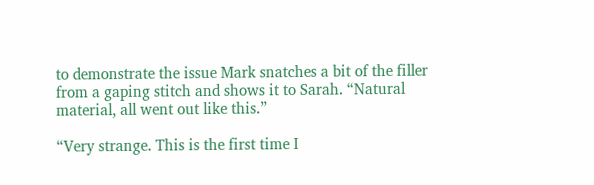to demonstrate the issue Mark snatches a bit of the filler from a gaping stitch and shows it to Sarah. “Natural material, all went out like this.”

“Very strange. This is the first time I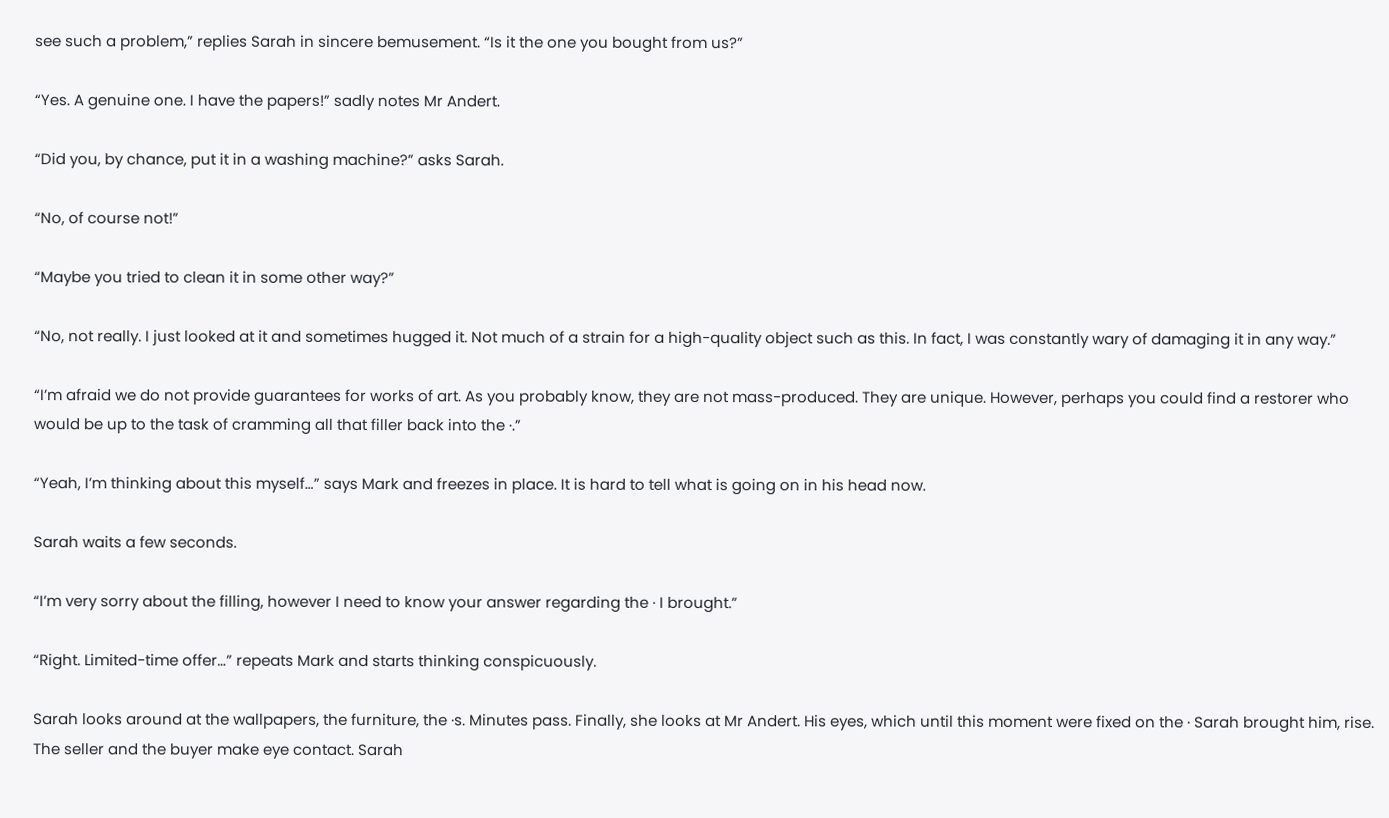see such a problem,” replies Sarah in sincere bemusement. “Is it the one you bought from us?”

“Yes. A genuine one. I have the papers!” sadly notes Mr Andert.

“Did you, by chance, put it in a washing machine?” asks Sarah.

“No, of course not!”

“Maybe you tried to clean it in some other way?”

“No, not really. I just looked at it and sometimes hugged it. Not much of a strain for a high-quality object such as this. In fact, I was constantly wary of damaging it in any way.”

“I’m afraid we do not provide guarantees for works of art. As you probably know, they are not mass-produced. They are unique. However, perhaps you could find a restorer who would be up to the task of cramming all that filler back into the ·.”

“Yeah, I’m thinking about this myself…” says Mark and freezes in place. It is hard to tell what is going on in his head now.

Sarah waits a few seconds.

“I’m very sorry about the filling, however I need to know your answer regarding the · I brought.”

“Right. Limited-time offer…” repeats Mark and starts thinking conspicuously.

Sarah looks around at the wallpapers, the furniture, the ·s. Minutes pass. Finally, she looks at Mr Andert. His eyes, which until this moment were fixed on the · Sarah brought him, rise. The seller and the buyer make eye contact. Sarah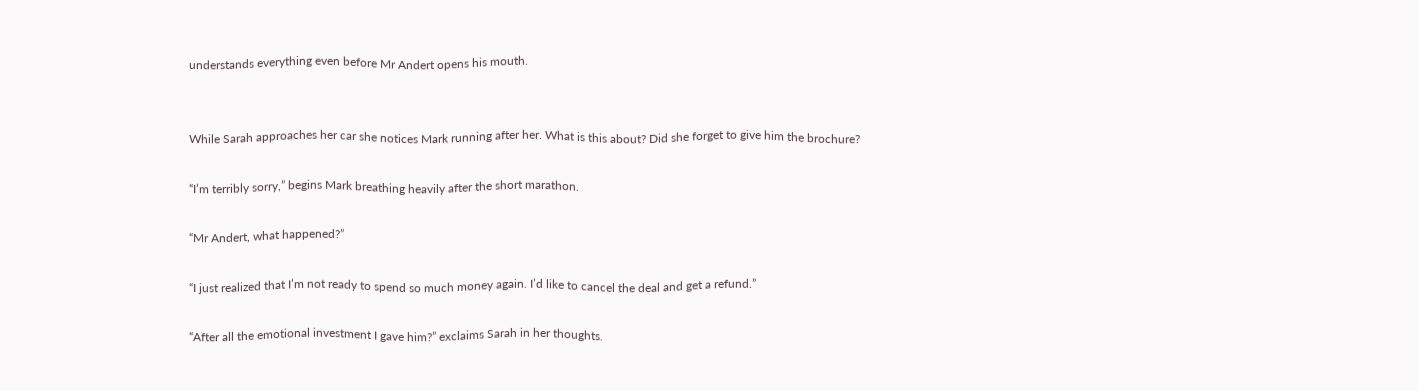understands everything even before Mr Andert opens his mouth.


While Sarah approaches her car she notices Mark running after her. What is this about? Did she forget to give him the brochure?

“I’m terribly sorry,” begins Mark breathing heavily after the short marathon.

“Mr Andert, what happened?”

“I just realized that I’m not ready to spend so much money again. I’d like to cancel the deal and get a refund.”

“After all the emotional investment I gave him?” exclaims Sarah in her thoughts.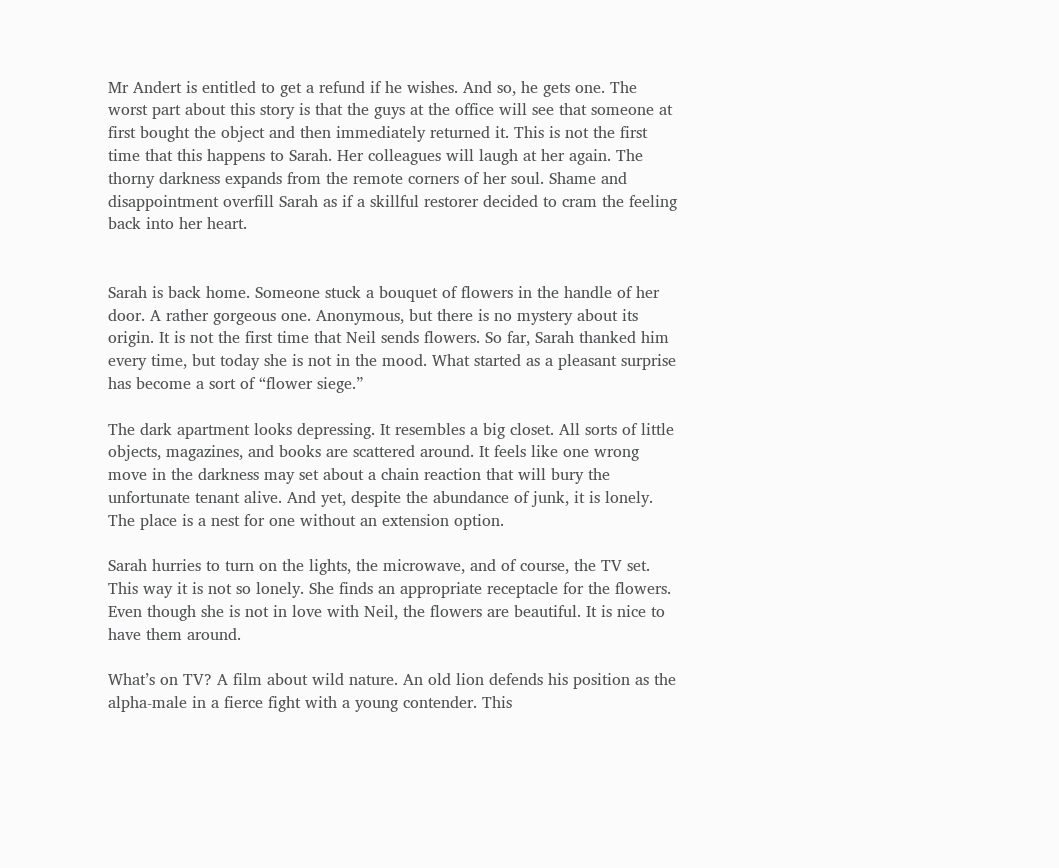Mr Andert is entitled to get a refund if he wishes. And so, he gets one. The worst part about this story is that the guys at the office will see that someone at first bought the object and then immediately returned it. This is not the first time that this happens to Sarah. Her colleagues will laugh at her again. The thorny darkness expands from the remote corners of her soul. Shame and disappointment overfill Sarah as if a skillful restorer decided to cram the feeling back into her heart.


Sarah is back home. Someone stuck a bouquet of flowers in the handle of her door. A rather gorgeous one. Anonymous, but there is no mystery about its origin. It is not the first time that Neil sends flowers. So far, Sarah thanked him every time, but today she is not in the mood. What started as a pleasant surprise has become a sort of “flower siege.”

The dark apartment looks depressing. It resembles a big closet. All sorts of little objects, magazines, and books are scattered around. It feels like one wrong move in the darkness may set about a chain reaction that will bury the unfortunate tenant alive. And yet, despite the abundance of junk, it is lonely. The place is a nest for one without an extension option.

Sarah hurries to turn on the lights, the microwave, and of course, the TV set. This way it is not so lonely. She finds an appropriate receptacle for the flowers. Even though she is not in love with Neil, the flowers are beautiful. It is nice to have them around.

What’s on TV? A film about wild nature. An old lion defends his position as the alpha-male in a fierce fight with a young contender. This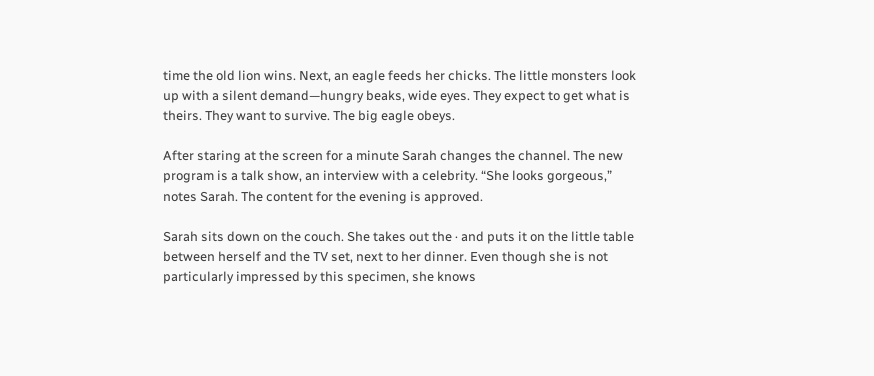time the old lion wins. Next, an eagle feeds her chicks. The little monsters look up with a silent demand—hungry beaks, wide eyes. They expect to get what is theirs. They want to survive. The big eagle obeys.

After staring at the screen for a minute Sarah changes the channel. The new program is a talk show, an interview with a celebrity. “She looks gorgeous,” notes Sarah. The content for the evening is approved.

Sarah sits down on the couch. She takes out the · and puts it on the little table between herself and the TV set, next to her dinner. Even though she is not particularly impressed by this specimen, she knows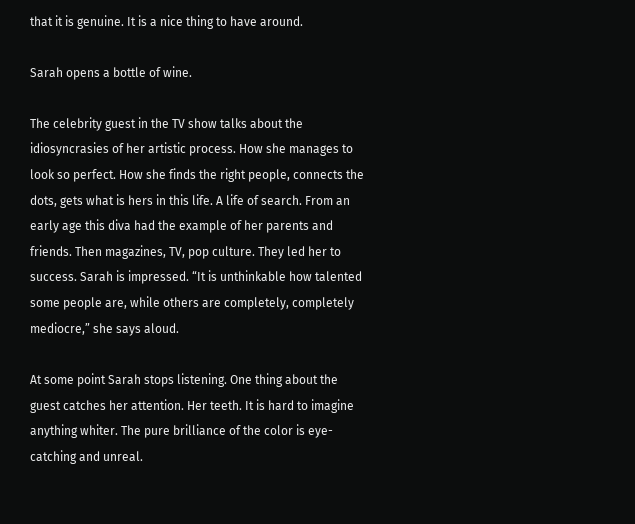that it is genuine. It is a nice thing to have around.

Sarah opens a bottle of wine.

The celebrity guest in the TV show talks about the idiosyncrasies of her artistic process. How she manages to look so perfect. How she finds the right people, connects the dots, gets what is hers in this life. A life of search. From an early age this diva had the example of her parents and friends. Then magazines, TV, pop culture. They led her to success. Sarah is impressed. “It is unthinkable how talented some people are, while others are completely, completely mediocre,” she says aloud.

At some point Sarah stops listening. One thing about the guest catches her attention. Her teeth. It is hard to imagine anything whiter. The pure brilliance of the color is eye-catching and unreal.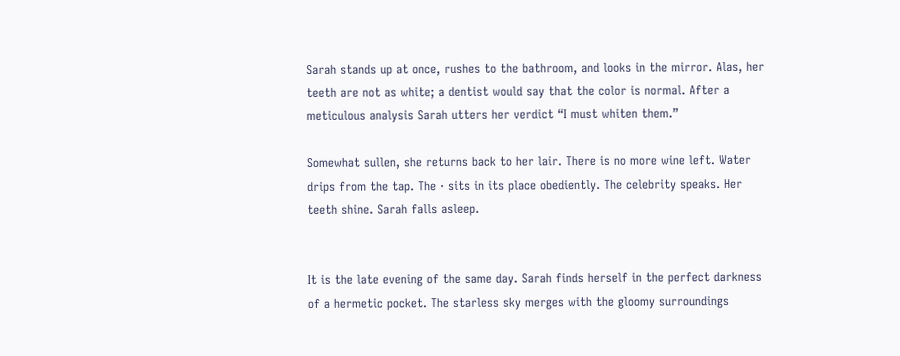Sarah stands up at once, rushes to the bathroom, and looks in the mirror. Alas, her teeth are not as white; a dentist would say that the color is normal. After a meticulous analysis Sarah utters her verdict “I must whiten them.”

Somewhat sullen, she returns back to her lair. There is no more wine left. Water drips from the tap. The · sits in its place obediently. The celebrity speaks. Her teeth shine. Sarah falls asleep.


It is the late evening of the same day. Sarah finds herself in the perfect darkness of a hermetic pocket. The starless sky merges with the gloomy surroundings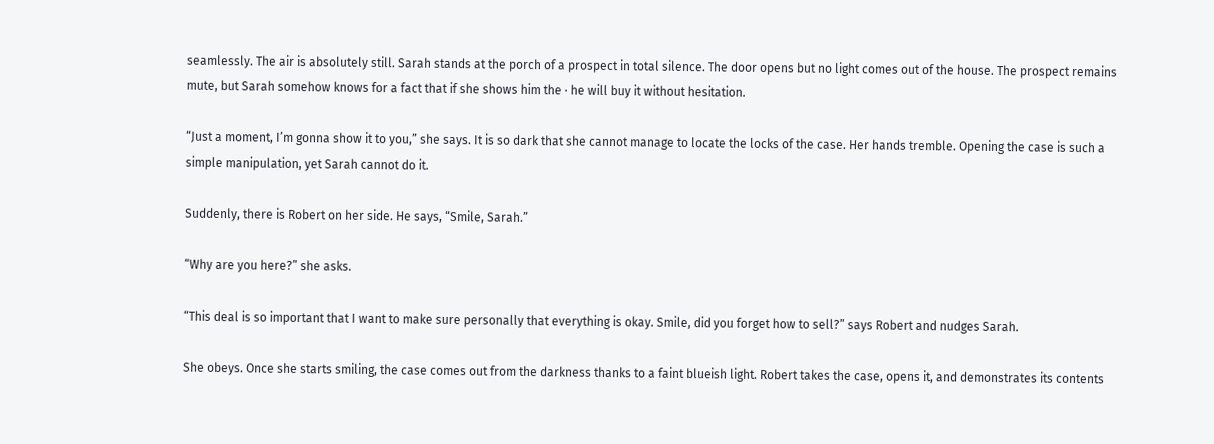seamlessly. The air is absolutely still. Sarah stands at the porch of a prospect in total silence. The door opens but no light comes out of the house. The prospect remains mute, but Sarah somehow knows for a fact that if she shows him the · he will buy it without hesitation.

“Just a moment, I’m gonna show it to you,” she says. It is so dark that she cannot manage to locate the locks of the case. Her hands tremble. Opening the case is such a simple manipulation, yet Sarah cannot do it.

Suddenly, there is Robert on her side. He says, “Smile, Sarah.”

“Why are you here?” she asks.

“This deal is so important that I want to make sure personally that everything is okay. Smile, did you forget how to sell?” says Robert and nudges Sarah.

She obeys. Once she starts smiling, the case comes out from the darkness thanks to a faint blueish light. Robert takes the case, opens it, and demonstrates its contents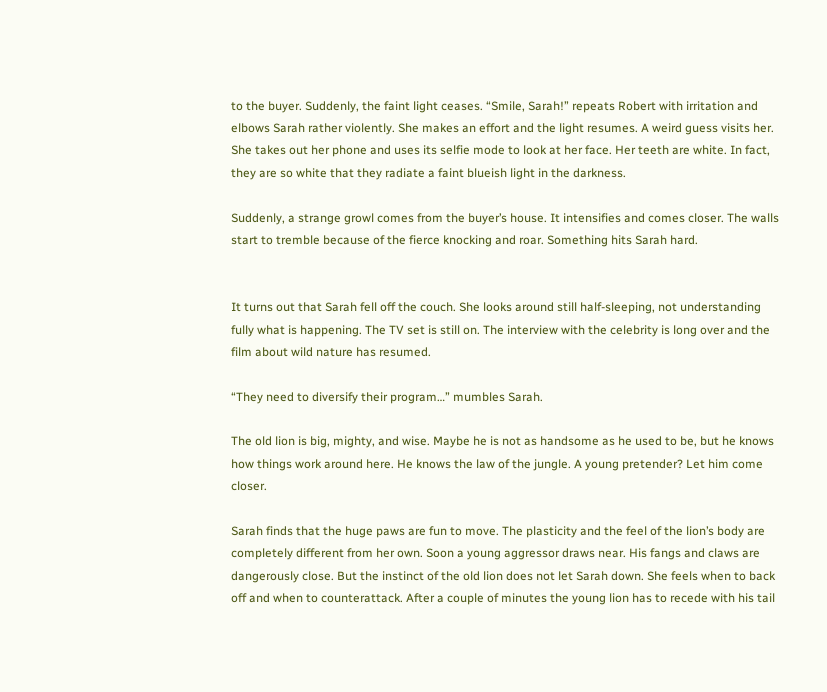to the buyer. Suddenly, the faint light ceases. “Smile, Sarah!” repeats Robert with irritation and elbows Sarah rather violently. She makes an effort and the light resumes. A weird guess visits her. She takes out her phone and uses its selfie mode to look at her face. Her teeth are white. In fact, they are so white that they radiate a faint blueish light in the darkness.

Suddenly, a strange growl comes from the buyer’s house. It intensifies and comes closer. The walls start to tremble because of the fierce knocking and roar. Something hits Sarah hard.


It turns out that Sarah fell off the couch. She looks around still half-sleeping, not understanding fully what is happening. The TV set is still on. The interview with the celebrity is long over and the film about wild nature has resumed.

“They need to diversify their program…” mumbles Sarah.

The old lion is big, mighty, and wise. Maybe he is not as handsome as he used to be, but he knows how things work around here. He knows the law of the jungle. A young pretender? Let him come closer.

Sarah finds that the huge paws are fun to move. The plasticity and the feel of the lion’s body are completely different from her own. Soon a young aggressor draws near. His fangs and claws are dangerously close. But the instinct of the old lion does not let Sarah down. She feels when to back off and when to counterattack. After a couple of minutes the young lion has to recede with his tail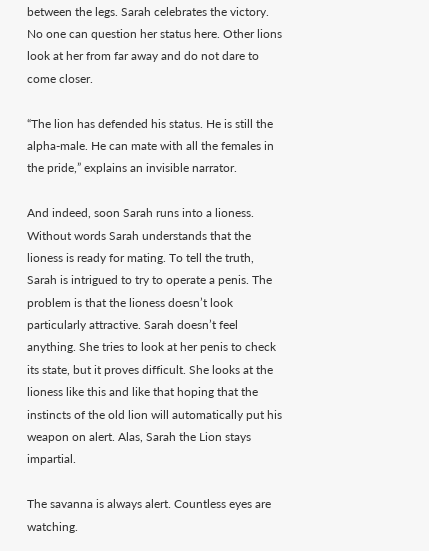between the legs. Sarah celebrates the victory. No one can question her status here. Other lions look at her from far away and do not dare to come closer.

“The lion has defended his status. He is still the alpha-male. He can mate with all the females in the pride,” explains an invisible narrator.

And indeed, soon Sarah runs into a lioness. Without words Sarah understands that the lioness is ready for mating. To tell the truth, Sarah is intrigued to try to operate a penis. The problem is that the lioness doesn’t look particularly attractive. Sarah doesn’t feel anything. She tries to look at her penis to check its state, but it proves difficult. She looks at the lioness like this and like that hoping that the instincts of the old lion will automatically put his weapon on alert. Alas, Sarah the Lion stays impartial.

The savanna is always alert. Countless eyes are watching.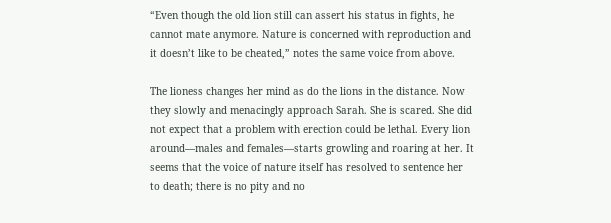“Even though the old lion still can assert his status in fights, he cannot mate anymore. Nature is concerned with reproduction and it doesn’t like to be cheated,” notes the same voice from above.

The lioness changes her mind as do the lions in the distance. Now they slowly and menacingly approach Sarah. She is scared. She did not expect that a problem with erection could be lethal. Every lion around—males and females—starts growling and roaring at her. It seems that the voice of nature itself has resolved to sentence her to death; there is no pity and no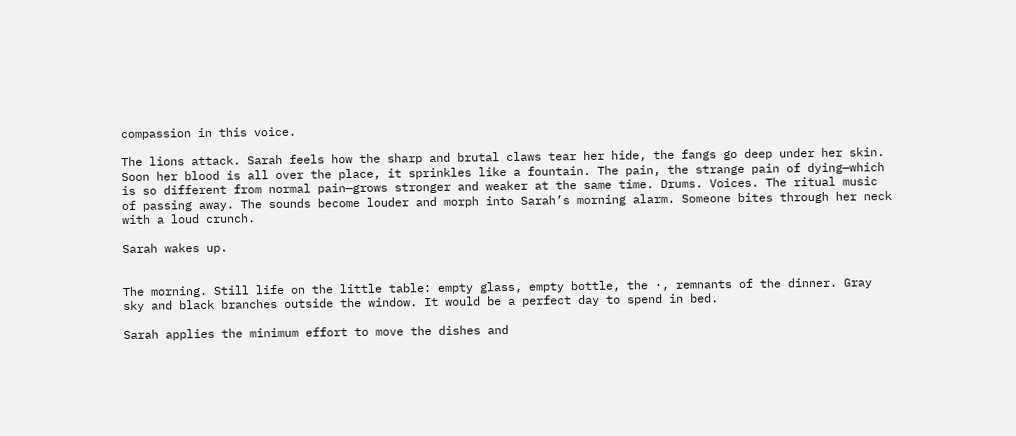compassion in this voice.

The lions attack. Sarah feels how the sharp and brutal claws tear her hide, the fangs go deep under her skin. Soon her blood is all over the place, it sprinkles like a fountain. The pain, the strange pain of dying—which is so different from normal pain—grows stronger and weaker at the same time. Drums. Voices. The ritual music of passing away. The sounds become louder and morph into Sarah’s morning alarm. Someone bites through her neck with a loud crunch.

Sarah wakes up.


The morning. Still life on the little table: empty glass, empty bottle, the ·, remnants of the dinner. Gray sky and black branches outside the window. It would be a perfect day to spend in bed.

Sarah applies the minimum effort to move the dishes and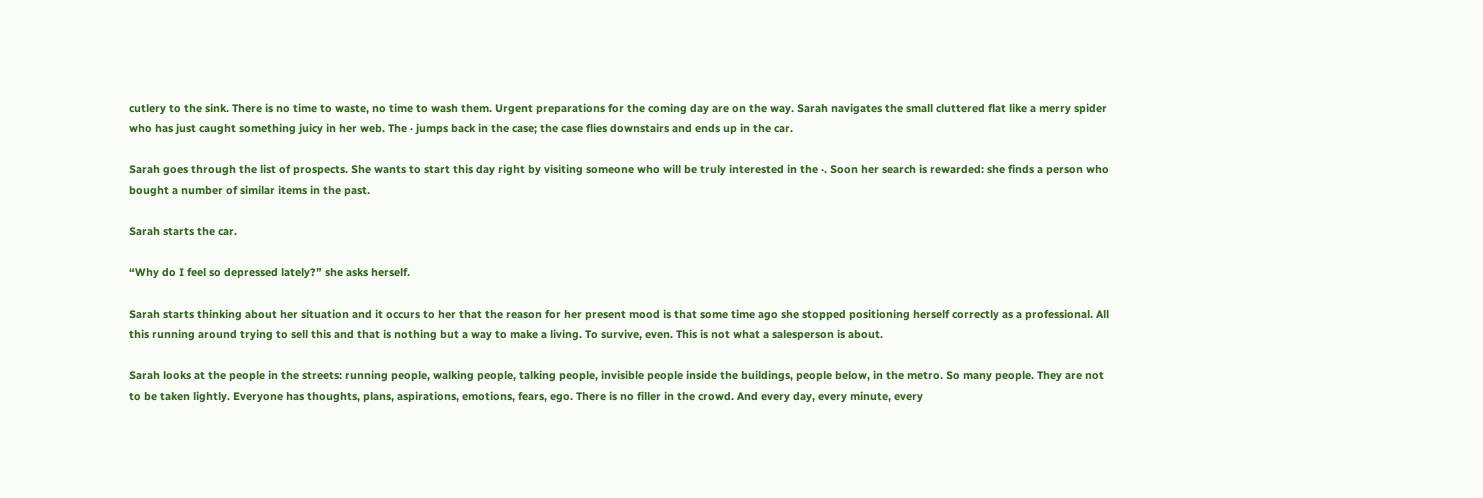cutlery to the sink. There is no time to waste, no time to wash them. Urgent preparations for the coming day are on the way. Sarah navigates the small cluttered flat like a merry spider who has just caught something juicy in her web. The · jumps back in the case; the case flies downstairs and ends up in the car.

Sarah goes through the list of prospects. She wants to start this day right by visiting someone who will be truly interested in the ·. Soon her search is rewarded: she finds a person who bought a number of similar items in the past.

Sarah starts the car.

“Why do I feel so depressed lately?” she asks herself.

Sarah starts thinking about her situation and it occurs to her that the reason for her present mood is that some time ago she stopped positioning herself correctly as a professional. All this running around trying to sell this and that is nothing but a way to make a living. To survive, even. This is not what a salesperson is about.

Sarah looks at the people in the streets: running people, walking people, talking people, invisible people inside the buildings, people below, in the metro. So many people. They are not to be taken lightly. Everyone has thoughts, plans, aspirations, emotions, fears, ego. There is no filler in the crowd. And every day, every minute, every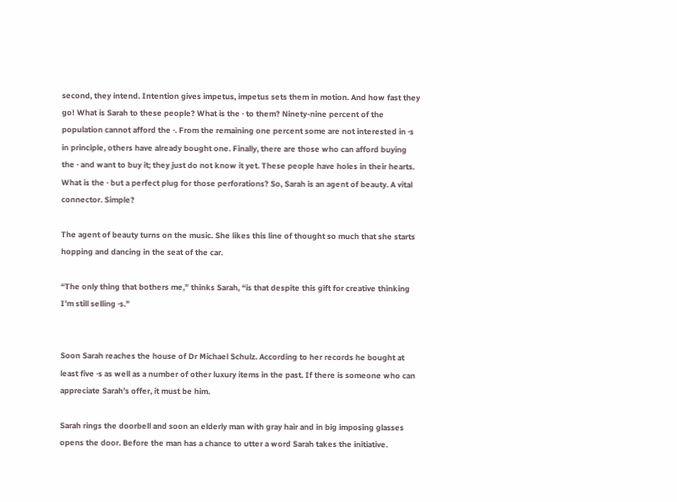second, they intend. Intention gives impetus, impetus sets them in motion. And how fast they go! What is Sarah to these people? What is the · to them? Ninety-nine percent of the population cannot afford the ·. From the remaining one percent some are not interested in ·s in principle, others have already bought one. Finally, there are those who can afford buying the · and want to buy it; they just do not know it yet. These people have holes in their hearts. What is the · but a perfect plug for those perforations? So, Sarah is an agent of beauty. A vital connector. Simple?

The agent of beauty turns on the music. She likes this line of thought so much that she starts hopping and dancing in the seat of the car.

“The only thing that bothers me,” thinks Sarah, “is that despite this gift for creative thinking I’m still selling ·s.”


Soon Sarah reaches the house of Dr Michael Schulz. According to her records he bought at least five ·s as well as a number of other luxury items in the past. If there is someone who can appreciate Sarah’s offer, it must be him.

Sarah rings the doorbell and soon an elderly man with gray hair and in big imposing glasses opens the door. Before the man has a chance to utter a word Sarah takes the initiative.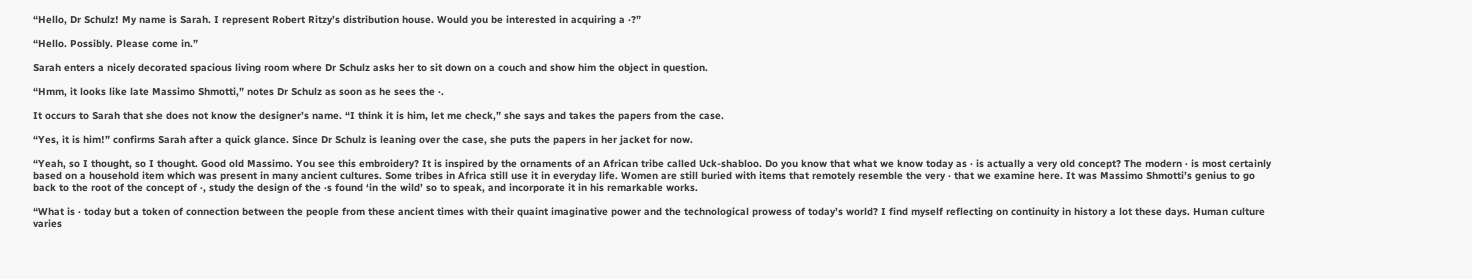“Hello, Dr Schulz! My name is Sarah. I represent Robert Ritzy’s distribution house. Would you be interested in acquiring a ·?”

“Hello. Possibly. Please come in.”

Sarah enters a nicely decorated spacious living room where Dr Schulz asks her to sit down on a couch and show him the object in question.

“Hmm, it looks like late Massimo Shmotti,” notes Dr Schulz as soon as he sees the ·.

It occurs to Sarah that she does not know the designer’s name. “I think it is him, let me check,” she says and takes the papers from the case.

“Yes, it is him!” confirms Sarah after a quick glance. Since Dr Schulz is leaning over the case, she puts the papers in her jacket for now.

“Yeah, so I thought, so I thought. Good old Massimo. You see this embroidery? It is inspired by the ornaments of an African tribe called Uck-shabloo. Do you know that what we know today as · is actually a very old concept? The modern · is most certainly based on a household item which was present in many ancient cultures. Some tribes in Africa still use it in everyday life. Women are still buried with items that remotely resemble the very · that we examine here. It was Massimo Shmotti’s genius to go back to the root of the concept of ·, study the design of the ·s found ‘in the wild’ so to speak, and incorporate it in his remarkable works.

“What is · today but a token of connection between the people from these ancient times with their quaint imaginative power and the technological prowess of today’s world? I find myself reflecting on continuity in history a lot these days. Human culture varies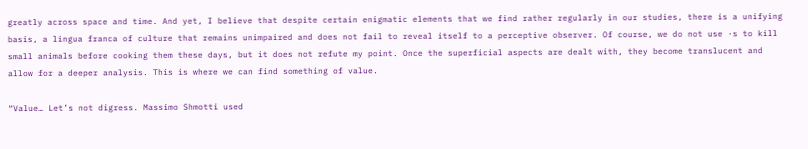greatly across space and time. And yet, I believe that despite certain enigmatic elements that we find rather regularly in our studies, there is a unifying basis, a lingua franca of culture that remains unimpaired and does not fail to reveal itself to a perceptive observer. Of course, we do not use ·s to kill small animals before cooking them these days, but it does not refute my point. Once the superficial aspects are dealt with, they become translucent and allow for a deeper analysis. This is where we can find something of value.

“Value… Let’s not digress. Massimo Shmotti used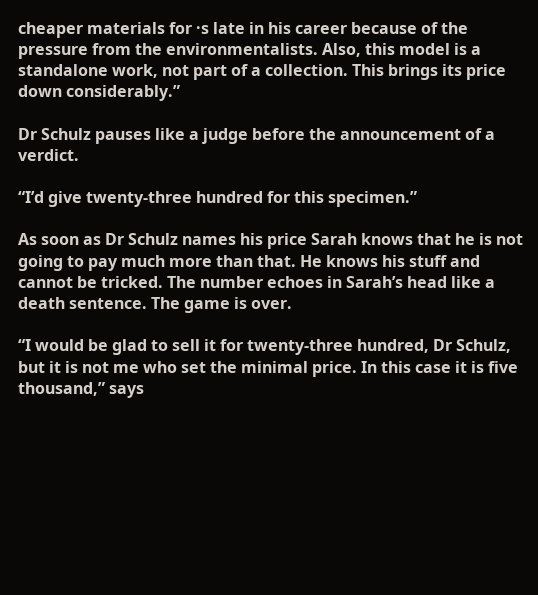cheaper materials for ·s late in his career because of the pressure from the environmentalists. Also, this model is a standalone work, not part of a collection. This brings its price down considerably.”

Dr Schulz pauses like a judge before the announcement of a verdict.

“I’d give twenty-three hundred for this specimen.”

As soon as Dr Schulz names his price Sarah knows that he is not going to pay much more than that. He knows his stuff and cannot be tricked. The number echoes in Sarah’s head like a death sentence. The game is over.

“I would be glad to sell it for twenty-three hundred, Dr Schulz, but it is not me who set the minimal price. In this case it is five thousand,” says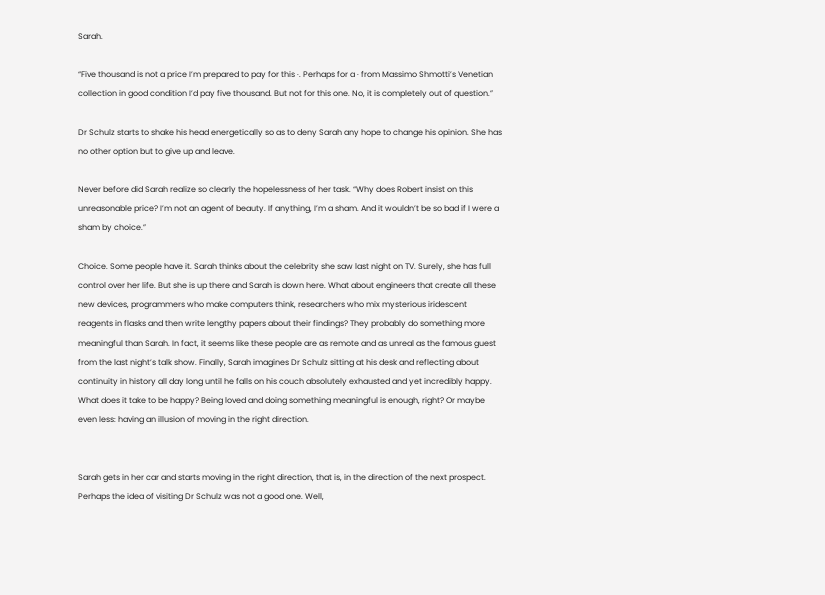Sarah.

“Five thousand is not a price I’m prepared to pay for this ·. Perhaps for a · from Massimo Shmotti’s Venetian collection in good condition I’d pay five thousand. But not for this one. No, it is completely out of question.”

Dr Schulz starts to shake his head energetically so as to deny Sarah any hope to change his opinion. She has no other option but to give up and leave.

Never before did Sarah realize so clearly the hopelessness of her task. “Why does Robert insist on this unreasonable price? I’m not an agent of beauty. If anything, I’m a sham. And it wouldn’t be so bad if I were a sham by choice.”

Choice. Some people have it. Sarah thinks about the celebrity she saw last night on TV. Surely, she has full control over her life. But she is up there and Sarah is down here. What about engineers that create all these new devices, programmers who make computers think, researchers who mix mysterious iridescent reagents in flasks and then write lengthy papers about their findings? They probably do something more meaningful than Sarah. In fact, it seems like these people are as remote and as unreal as the famous guest from the last night’s talk show. Finally, Sarah imagines Dr Schulz sitting at his desk and reflecting about continuity in history all day long until he falls on his couch absolutely exhausted and yet incredibly happy. What does it take to be happy? Being loved and doing something meaningful is enough, right? Or maybe even less: having an illusion of moving in the right direction.


Sarah gets in her car and starts moving in the right direction, that is, in the direction of the next prospect. Perhaps the idea of visiting Dr Schulz was not a good one. Well,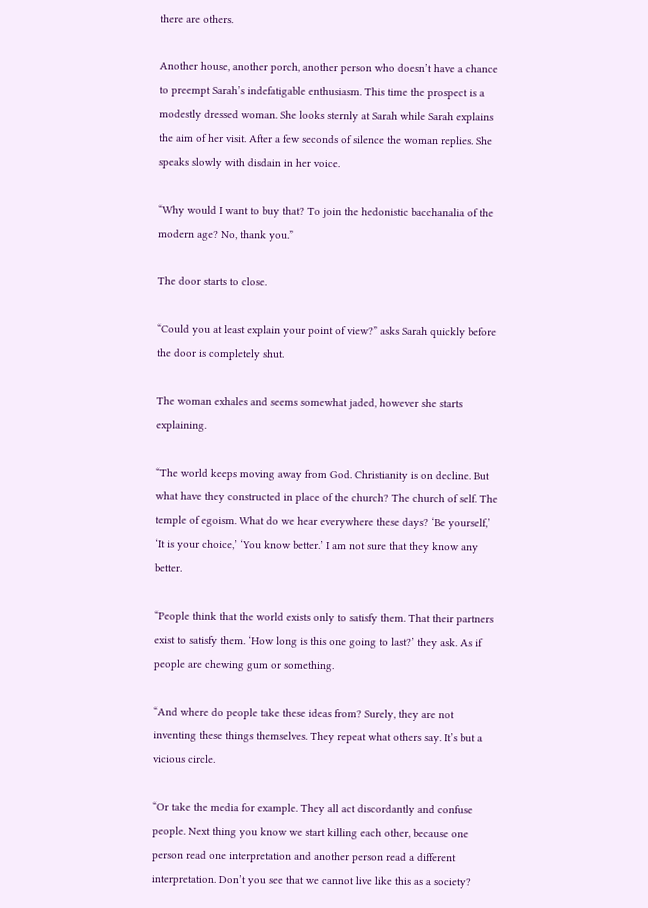there are others.

Another house, another porch, another person who doesn’t have a chance to preempt Sarah’s indefatigable enthusiasm. This time the prospect is a modestly dressed woman. She looks sternly at Sarah while Sarah explains the aim of her visit. After a few seconds of silence the woman replies. She speaks slowly with disdain in her voice.

“Why would I want to buy that? To join the hedonistic bacchanalia of the modern age? No, thank you.”

The door starts to close.

“Could you at least explain your point of view?” asks Sarah quickly before the door is completely shut.

The woman exhales and seems somewhat jaded, however she starts explaining.

“The world keeps moving away from God. Christianity is on decline. But what have they constructed in place of the church? The church of self. The temple of egoism. What do we hear everywhere these days? ‘Be yourself,’ ‘It is your choice,’ ‘You know better.’ I am not sure that they know any better.

“People think that the world exists only to satisfy them. That their partners exist to satisfy them. ‘How long is this one going to last?’ they ask. As if people are chewing gum or something.

“And where do people take these ideas from? Surely, they are not inventing these things themselves. They repeat what others say. It’s but a vicious circle.

“Or take the media for example. They all act discordantly and confuse people. Next thing you know we start killing each other, because one person read one interpretation and another person read a different interpretation. Don’t you see that we cannot live like this as a society?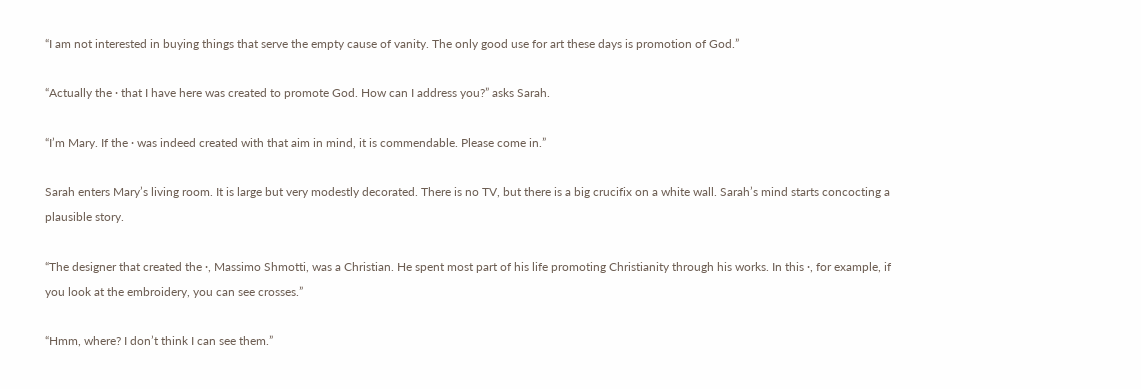“I am not interested in buying things that serve the empty cause of vanity. The only good use for art these days is promotion of God.”

“Actually the · that I have here was created to promote God. How can I address you?” asks Sarah.

“I’m Mary. If the · was indeed created with that aim in mind, it is commendable. Please come in.”

Sarah enters Mary’s living room. It is large but very modestly decorated. There is no TV, but there is a big crucifix on a white wall. Sarah’s mind starts concocting a plausible story.

“The designer that created the ·, Massimo Shmotti, was a Christian. He spent most part of his life promoting Christianity through his works. In this ·, for example, if you look at the embroidery, you can see crosses.”

“Hmm, where? I don’t think I can see them.”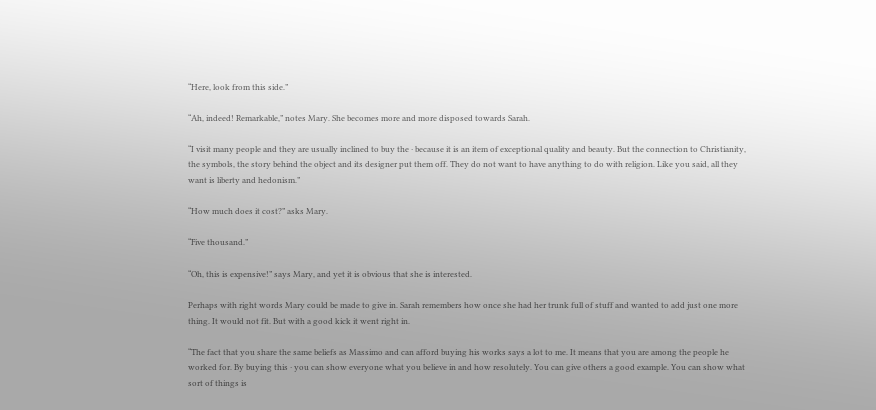“Here, look from this side.”

“Ah, indeed! Remarkable,” notes Mary. She becomes more and more disposed towards Sarah.

“I visit many people and they are usually inclined to buy the · because it is an item of exceptional quality and beauty. But the connection to Christianity, the symbols, the story behind the object and its designer put them off. They do not want to have anything to do with religion. Like you said, all they want is liberty and hedonism.”

“How much does it cost?” asks Mary.

“Five thousand.”

“Oh, this is expensive!” says Mary, and yet it is obvious that she is interested.

Perhaps with right words Mary could be made to give in. Sarah remembers how once she had her trunk full of stuff and wanted to add just one more thing. It would not fit. But with a good kick it went right in.

“The fact that you share the same beliefs as Massimo and can afford buying his works says a lot to me. It means that you are among the people he worked for. By buying this · you can show everyone what you believe in and how resolutely. You can give others a good example. You can show what sort of things is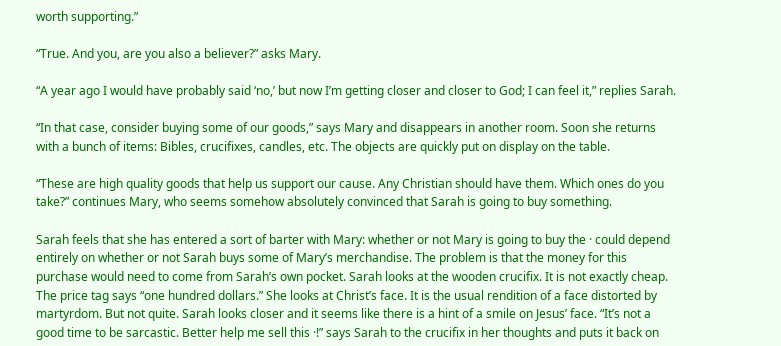worth supporting.”

“True. And you, are you also a believer?” asks Mary.

“A year ago I would have probably said ‘no,’ but now I’m getting closer and closer to God; I can feel it,” replies Sarah.

“In that case, consider buying some of our goods,” says Mary and disappears in another room. Soon she returns with a bunch of items: Bibles, crucifixes, candles, etc. The objects are quickly put on display on the table.

“These are high quality goods that help us support our cause. Any Christian should have them. Which ones do you take?” continues Mary, who seems somehow absolutely convinced that Sarah is going to buy something.

Sarah feels that she has entered a sort of barter with Mary: whether or not Mary is going to buy the · could depend entirely on whether or not Sarah buys some of Mary’s merchandise. The problem is that the money for this purchase would need to come from Sarah’s own pocket. Sarah looks at the wooden crucifix. It is not exactly cheap. The price tag says “one hundred dollars.” She looks at Christ’s face. It is the usual rendition of a face distorted by martyrdom. But not quite. Sarah looks closer and it seems like there is a hint of a smile on Jesus’ face. “It’s not a good time to be sarcastic. Better help me sell this ·!” says Sarah to the crucifix in her thoughts and puts it back on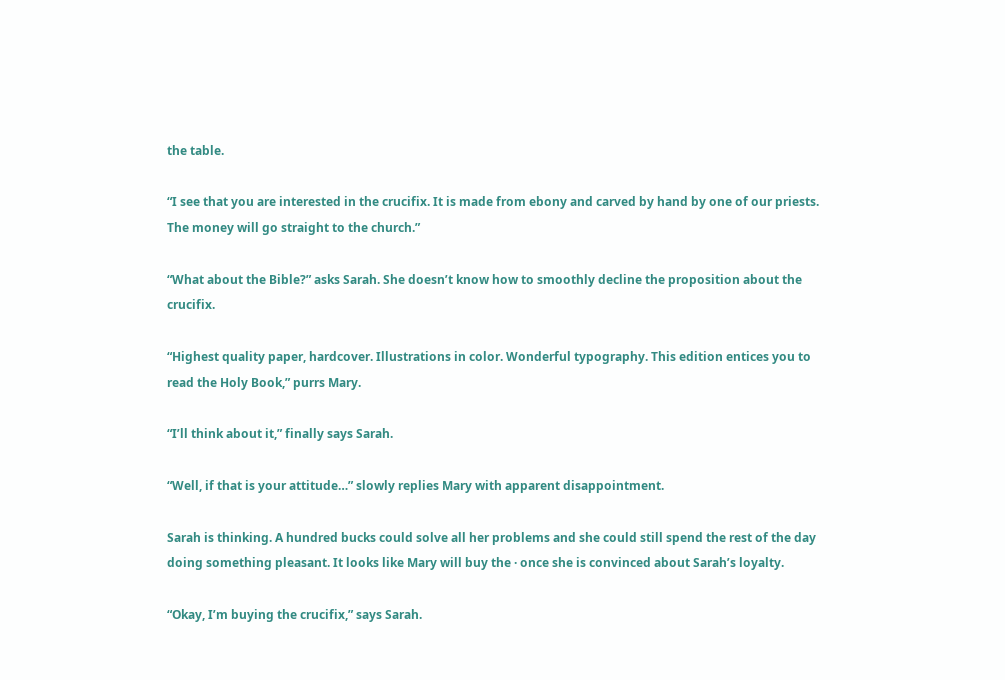the table.

“I see that you are interested in the crucifix. It is made from ebony and carved by hand by one of our priests. The money will go straight to the church.”

“What about the Bible?” asks Sarah. She doesn’t know how to smoothly decline the proposition about the crucifix.

“Highest quality paper, hardcover. Illustrations in color. Wonderful typography. This edition entices you to read the Holy Book,” purrs Mary.

“I’ll think about it,” finally says Sarah.

“Well, if that is your attitude…” slowly replies Mary with apparent disappointment.

Sarah is thinking. A hundred bucks could solve all her problems and she could still spend the rest of the day doing something pleasant. It looks like Mary will buy the · once she is convinced about Sarah’s loyalty.

“Okay, I’m buying the crucifix,” says Sarah.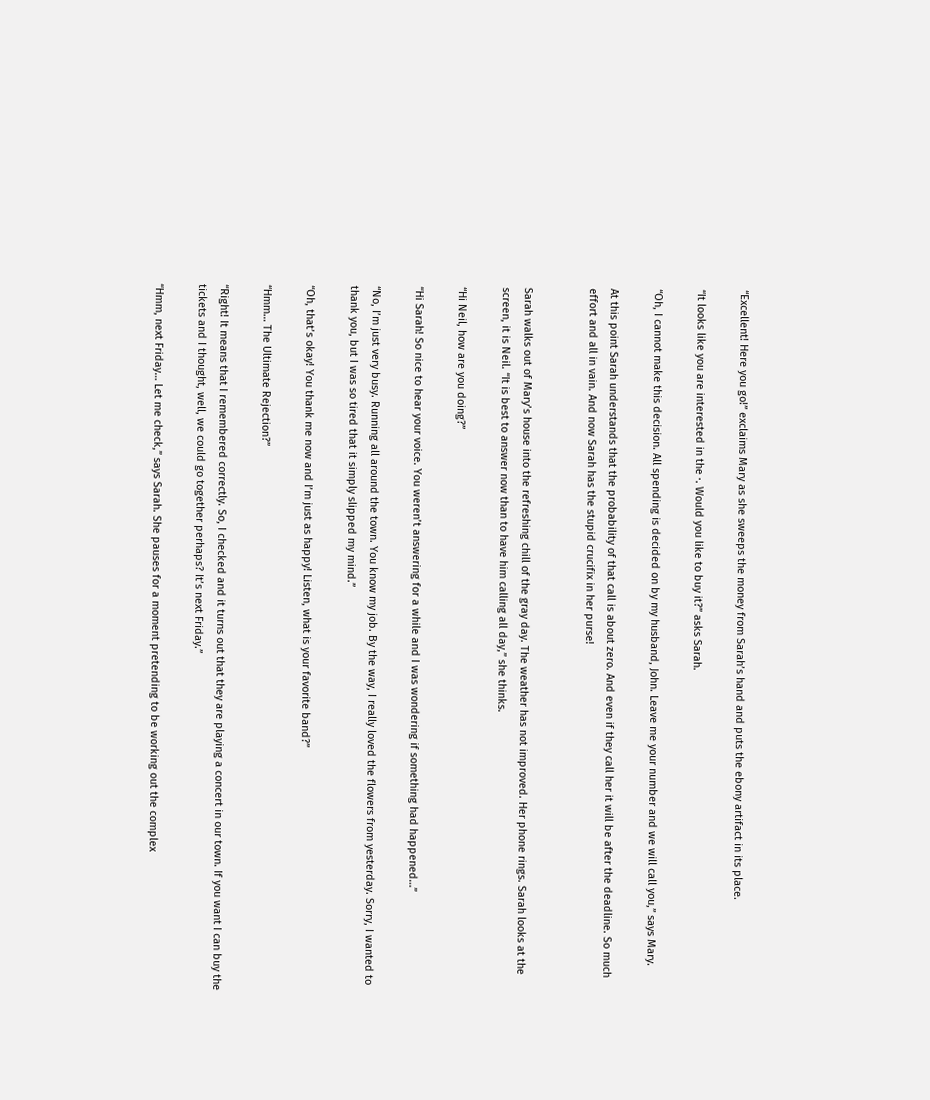“Excellent! Here you go!” exclaims Mary as she sweeps the money from Sarah’s hand and puts the ebony artifact in its place.

“It looks like you are interested in the ·. Would you like to buy it?” asks Sarah.

“Oh, I cannot make this decision. All spending is decided on by my husband, John. Leave me your number and we will call you,” says Mary.

At this point Sarah understands that the probability of that call is about zero. And even if they call her it will be after the deadline. So much effort and all in vain. And now Sarah has the stupid crucifix in her purse!


Sarah walks out of Mary’s house into the refreshing chill of the gray day. The weather has not improved. Her phone rings. Sarah looks at the screen, it is Neil. “It is best to answer now than to have him calling all day,” she thinks.

“Hi Neil, how are you doing?”

“Hi Sarah! So nice to hear your voice. You weren’t answering for a while and I was wondering if something had happened…”

“No, I’m just very busy. Running all around the town. You know my job. By the way, I really loved the flowers from yesterday. Sorry, I wanted to thank you, but I was so tired that it simply slipped my mind.”

“Oh, that’s okay! You thank me now and I’m just as happy! Listen, what is your favorite band?”

“Hmm… The Ultimate Rejection?”

“Right! It means that I remembered correctly. So, I checked and it turns out that they are playing a concert in our town. If you want I can buy the tickets and I thought, well, we could go together perhaps? It’s next Friday.”

“Hmm, next Friday… Let me check,” says Sarah. She pauses for a moment pretending to be working out the complex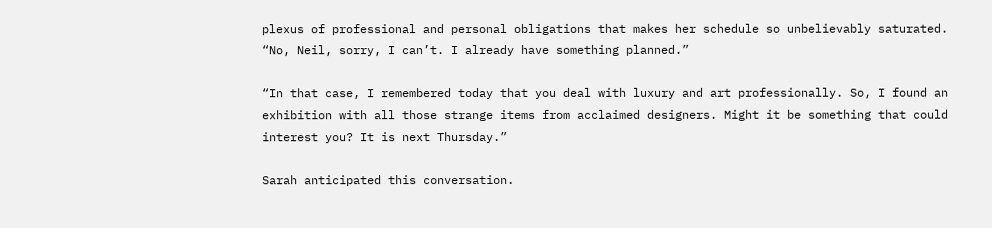plexus of professional and personal obligations that makes her schedule so unbelievably saturated. “No, Neil, sorry, I can’t. I already have something planned.”

“In that case, I remembered today that you deal with luxury and art professionally. So, I found an exhibition with all those strange items from acclaimed designers. Might it be something that could interest you? It is next Thursday.”

Sarah anticipated this conversation.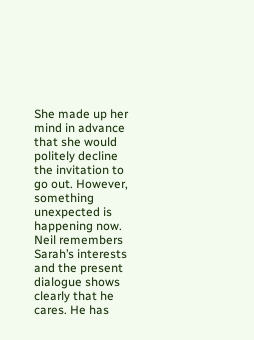She made up her mind in advance that she would politely decline the invitation to go out. However, something unexpected is happening now. Neil remembers Sarah’s interests and the present dialogue shows clearly that he cares. He has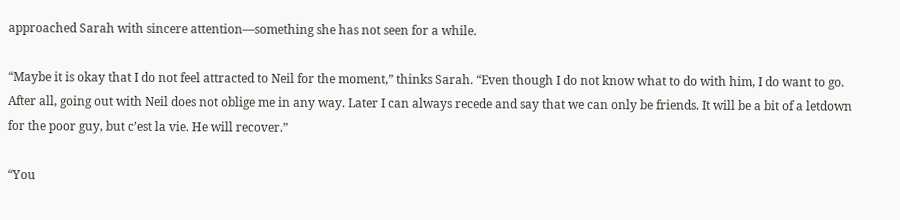approached Sarah with sincere attention—something she has not seen for a while.

“Maybe it is okay that I do not feel attracted to Neil for the moment,” thinks Sarah. “Even though I do not know what to do with him, I do want to go. After all, going out with Neil does not oblige me in any way. Later I can always recede and say that we can only be friends. It will be a bit of a letdown for the poor guy, but c’est la vie. He will recover.”

“You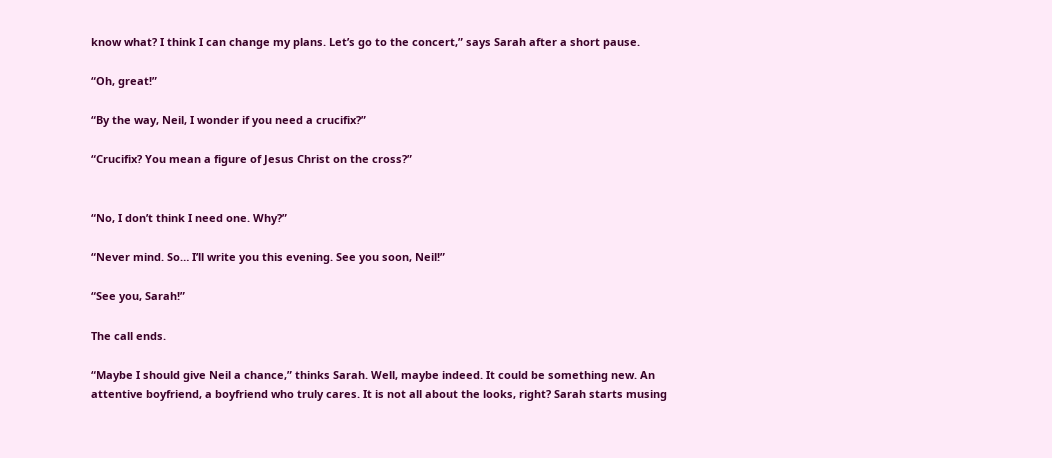know what? I think I can change my plans. Let’s go to the concert,” says Sarah after a short pause.

“Oh, great!”

“By the way, Neil, I wonder if you need a crucifix?”

“Crucifix? You mean a figure of Jesus Christ on the cross?”


“No, I don’t think I need one. Why?”

“Never mind. So… I’ll write you this evening. See you soon, Neil!”

“See you, Sarah!”

The call ends.

“Maybe I should give Neil a chance,” thinks Sarah. Well, maybe indeed. It could be something new. An attentive boyfriend, a boyfriend who truly cares. It is not all about the looks, right? Sarah starts musing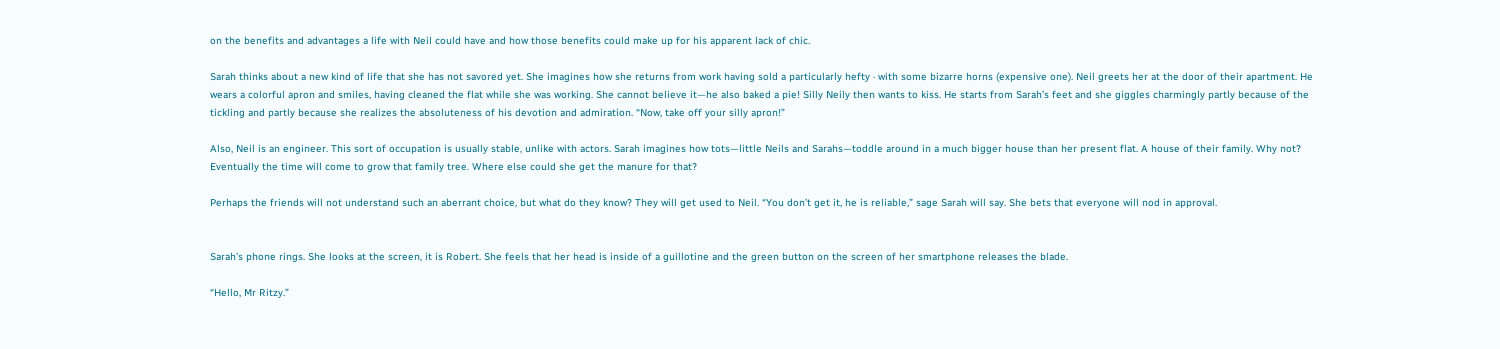on the benefits and advantages a life with Neil could have and how those benefits could make up for his apparent lack of chic.

Sarah thinks about a new kind of life that she has not savored yet. She imagines how she returns from work having sold a particularly hefty · with some bizarre horns (expensive one). Neil greets her at the door of their apartment. He wears a colorful apron and smiles, having cleaned the flat while she was working. She cannot believe it—he also baked a pie! Silly Neily then wants to kiss. He starts from Sarah’s feet and she giggles charmingly partly because of the tickling and partly because she realizes the absoluteness of his devotion and admiration. “Now, take off your silly apron!”

Also, Neil is an engineer. This sort of occupation is usually stable, unlike with actors. Sarah imagines how tots—little Neils and Sarahs—toddle around in a much bigger house than her present flat. A house of their family. Why not? Eventually the time will come to grow that family tree. Where else could she get the manure for that?

Perhaps the friends will not understand such an aberrant choice, but what do they know? They will get used to Neil. “You don’t get it, he is reliable,” sage Sarah will say. She bets that everyone will nod in approval.


Sarah’s phone rings. She looks at the screen, it is Robert. She feels that her head is inside of a guillotine and the green button on the screen of her smartphone releases the blade.

“Hello, Mr Ritzy.”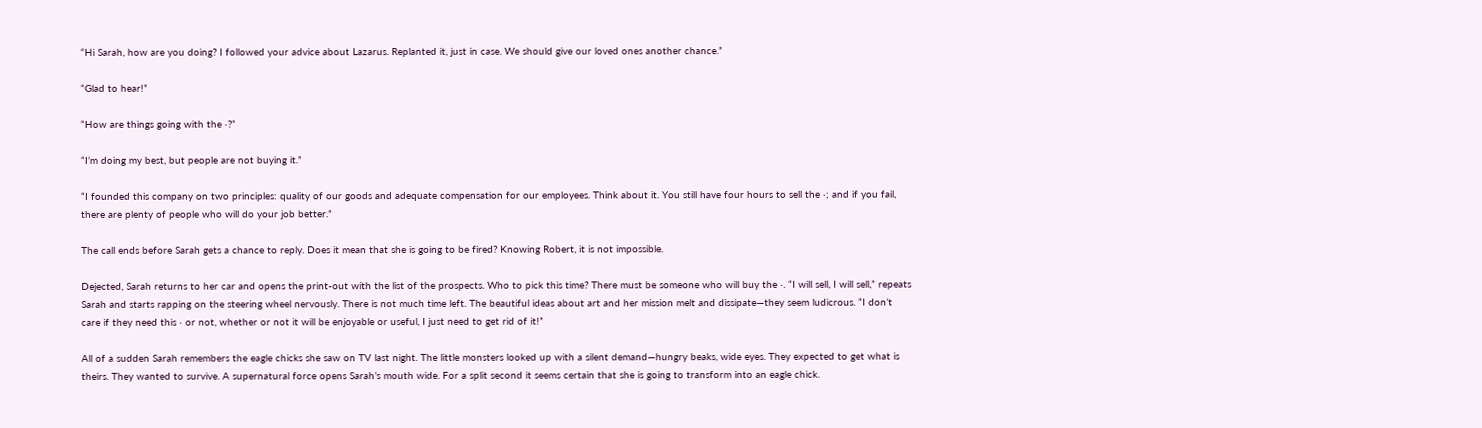“Hi Sarah, how are you doing? I followed your advice about Lazarus. Replanted it, just in case. We should give our loved ones another chance.”

“Glad to hear!”

“How are things going with the ·?”

“I’m doing my best, but people are not buying it.”

“I founded this company on two principles: quality of our goods and adequate compensation for our employees. Think about it. You still have four hours to sell the ·; and if you fail, there are plenty of people who will do your job better.”

The call ends before Sarah gets a chance to reply. Does it mean that she is going to be fired? Knowing Robert, it is not impossible.

Dejected, Sarah returns to her car and opens the print-out with the list of the prospects. Who to pick this time? There must be someone who will buy the ·. “I will sell, I will sell,” repeats Sarah and starts rapping on the steering wheel nervously. There is not much time left. The beautiful ideas about art and her mission melt and dissipate—they seem ludicrous. “I don’t care if they need this · or not, whether or not it will be enjoyable or useful, I just need to get rid of it!”

All of a sudden Sarah remembers the eagle chicks she saw on TV last night. The little monsters looked up with a silent demand—hungry beaks, wide eyes. They expected to get what is theirs. They wanted to survive. A supernatural force opens Sarah’s mouth wide. For a split second it seems certain that she is going to transform into an eagle chick.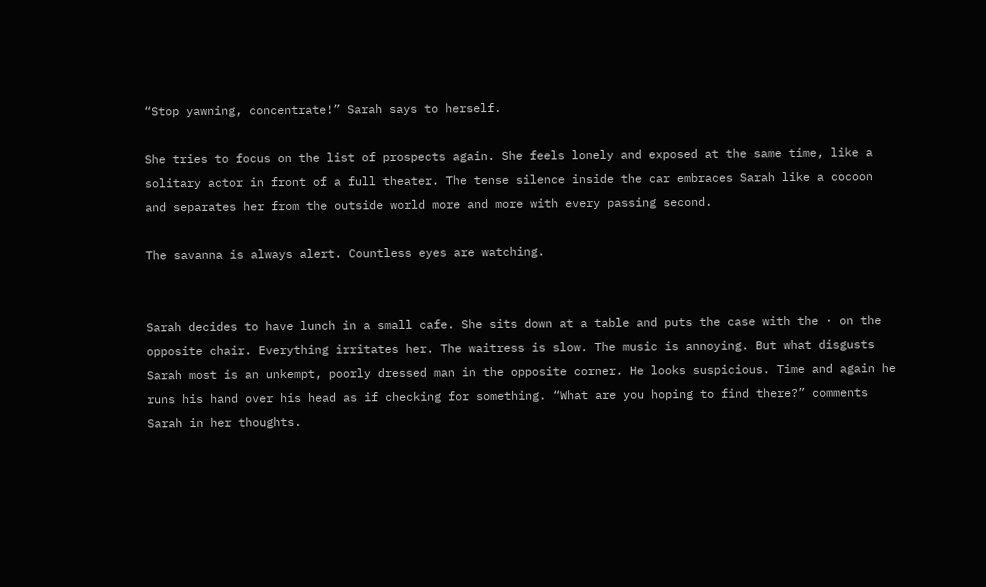“Stop yawning, concentrate!” Sarah says to herself.

She tries to focus on the list of prospects again. She feels lonely and exposed at the same time, like a solitary actor in front of a full theater. The tense silence inside the car embraces Sarah like a cocoon and separates her from the outside world more and more with every passing second.

The savanna is always alert. Countless eyes are watching.


Sarah decides to have lunch in a small cafe. She sits down at a table and puts the case with the · on the opposite chair. Everything irritates her. The waitress is slow. The music is annoying. But what disgusts Sarah most is an unkempt, poorly dressed man in the opposite corner. He looks suspicious. Time and again he runs his hand over his head as if checking for something. “What are you hoping to find there?” comments Sarah in her thoughts.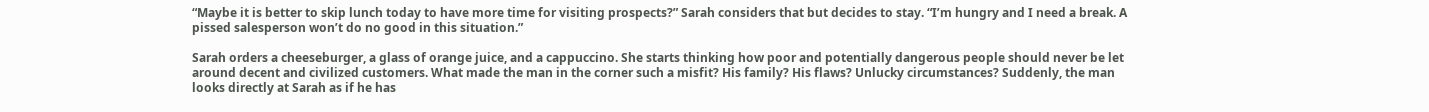“Maybe it is better to skip lunch today to have more time for visiting prospects?” Sarah considers that but decides to stay. “I’m hungry and I need a break. A pissed salesperson won’t do no good in this situation.”

Sarah orders a cheeseburger, a glass of orange juice, and a cappuccino. She starts thinking how poor and potentially dangerous people should never be let around decent and civilized customers. What made the man in the corner such a misfit? His family? His flaws? Unlucky circumstances? Suddenly, the man looks directly at Sarah as if he has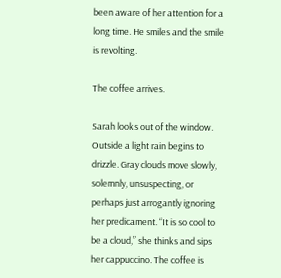been aware of her attention for a long time. He smiles and the smile is revolting.

The coffee arrives.

Sarah looks out of the window. Outside a light rain begins to drizzle. Gray clouds move slowly, solemnly, unsuspecting, or perhaps just arrogantly ignoring her predicament. “It is so cool to be a cloud,” she thinks and sips her cappuccino. The coffee is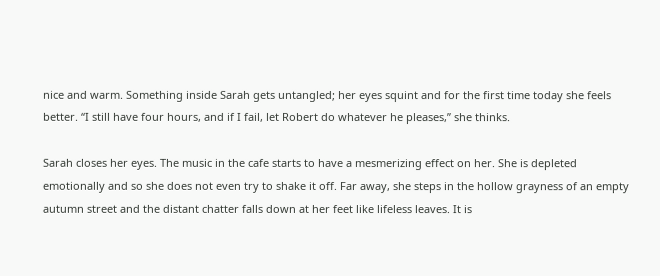nice and warm. Something inside Sarah gets untangled; her eyes squint and for the first time today she feels better. “I still have four hours, and if I fail, let Robert do whatever he pleases,” she thinks.

Sarah closes her eyes. The music in the cafe starts to have a mesmerizing effect on her. She is depleted emotionally and so she does not even try to shake it off. Far away, she steps in the hollow grayness of an empty autumn street and the distant chatter falls down at her feet like lifeless leaves. It is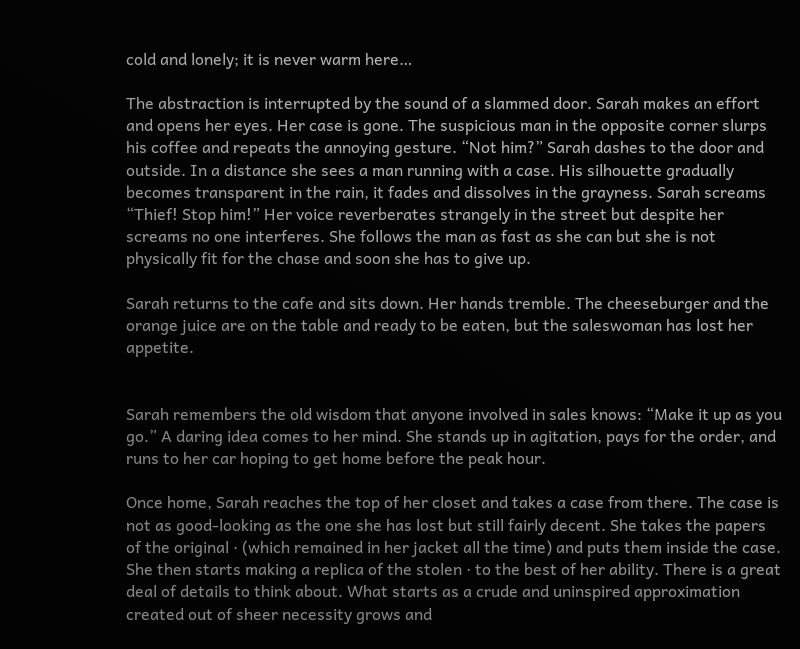cold and lonely; it is never warm here…

The abstraction is interrupted by the sound of a slammed door. Sarah makes an effort and opens her eyes. Her case is gone. The suspicious man in the opposite corner slurps his coffee and repeats the annoying gesture. “Not him?” Sarah dashes to the door and outside. In a distance she sees a man running with a case. His silhouette gradually becomes transparent in the rain, it fades and dissolves in the grayness. Sarah screams “Thief! Stop him!” Her voice reverberates strangely in the street but despite her screams no one interferes. She follows the man as fast as she can but she is not physically fit for the chase and soon she has to give up.

Sarah returns to the cafe and sits down. Her hands tremble. The cheeseburger and the orange juice are on the table and ready to be eaten, but the saleswoman has lost her appetite.


Sarah remembers the old wisdom that anyone involved in sales knows: “Make it up as you go.” A daring idea comes to her mind. She stands up in agitation, pays for the order, and runs to her car hoping to get home before the peak hour.

Once home, Sarah reaches the top of her closet and takes a case from there. The case is not as good-looking as the one she has lost but still fairly decent. She takes the papers of the original · (which remained in her jacket all the time) and puts them inside the case. She then starts making a replica of the stolen · to the best of her ability. There is a great deal of details to think about. What starts as a crude and uninspired approximation created out of sheer necessity grows and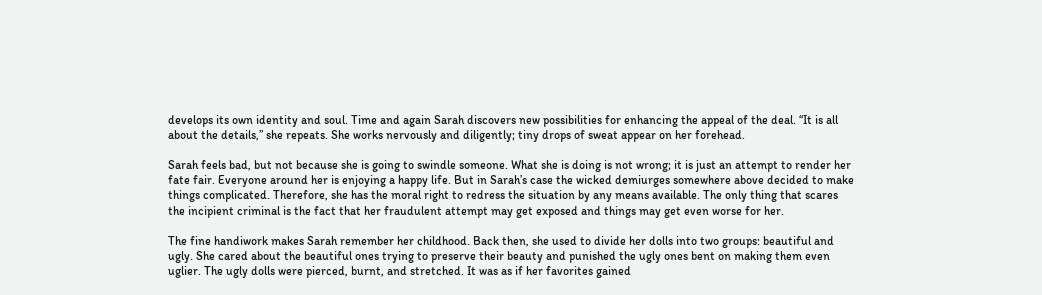develops its own identity and soul. Time and again Sarah discovers new possibilities for enhancing the appeal of the deal. “It is all about the details,” she repeats. She works nervously and diligently; tiny drops of sweat appear on her forehead.

Sarah feels bad, but not because she is going to swindle someone. What she is doing is not wrong; it is just an attempt to render her fate fair. Everyone around her is enjoying a happy life. But in Sarah’s case the wicked demiurges somewhere above decided to make things complicated. Therefore, she has the moral right to redress the situation by any means available. The only thing that scares the incipient criminal is the fact that her fraudulent attempt may get exposed and things may get even worse for her.

The fine handiwork makes Sarah remember her childhood. Back then, she used to divide her dolls into two groups: beautiful and ugly. She cared about the beautiful ones trying to preserve their beauty and punished the ugly ones bent on making them even uglier. The ugly dolls were pierced, burnt, and stretched. It was as if her favorites gained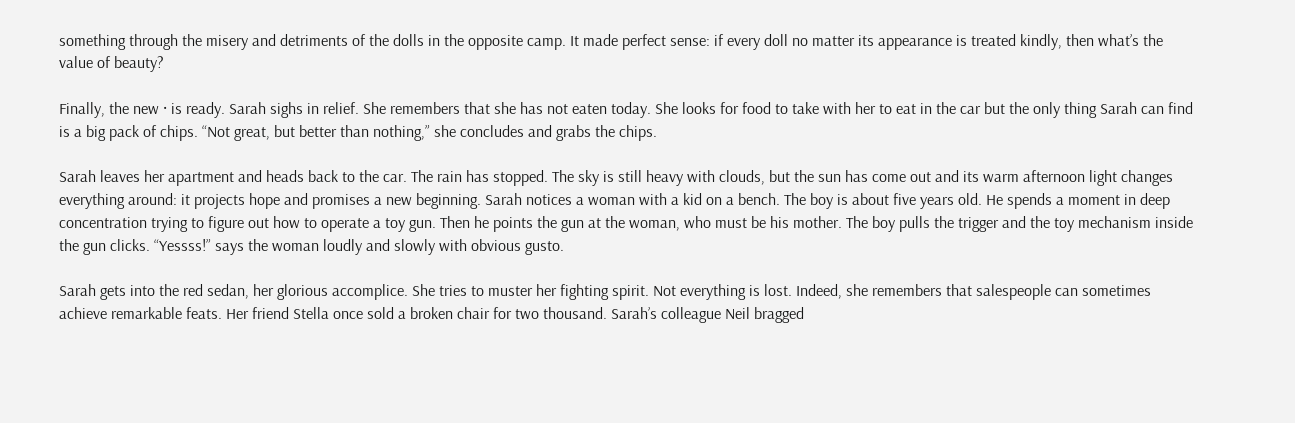something through the misery and detriments of the dolls in the opposite camp. It made perfect sense: if every doll no matter its appearance is treated kindly, then what’s the value of beauty?

Finally, the new · is ready. Sarah sighs in relief. She remembers that she has not eaten today. She looks for food to take with her to eat in the car but the only thing Sarah can find is a big pack of chips. “Not great, but better than nothing,” she concludes and grabs the chips.

Sarah leaves her apartment and heads back to the car. The rain has stopped. The sky is still heavy with clouds, but the sun has come out and its warm afternoon light changes everything around: it projects hope and promises a new beginning. Sarah notices a woman with a kid on a bench. The boy is about five years old. He spends a moment in deep concentration trying to figure out how to operate a toy gun. Then he points the gun at the woman, who must be his mother. The boy pulls the trigger and the toy mechanism inside the gun clicks. “Yessss!” says the woman loudly and slowly with obvious gusto.

Sarah gets into the red sedan, her glorious accomplice. She tries to muster her fighting spirit. Not everything is lost. Indeed, she remembers that salespeople can sometimes achieve remarkable feats. Her friend Stella once sold a broken chair for two thousand. Sarah’s colleague Neil bragged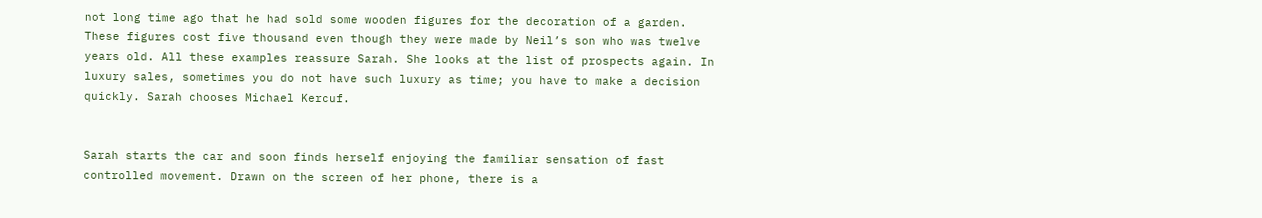not long time ago that he had sold some wooden figures for the decoration of a garden. These figures cost five thousand even though they were made by Neil’s son who was twelve years old. All these examples reassure Sarah. She looks at the list of prospects again. In luxury sales, sometimes you do not have such luxury as time; you have to make a decision quickly. Sarah chooses Michael Kercuf.


Sarah starts the car and soon finds herself enjoying the familiar sensation of fast controlled movement. Drawn on the screen of her phone, there is a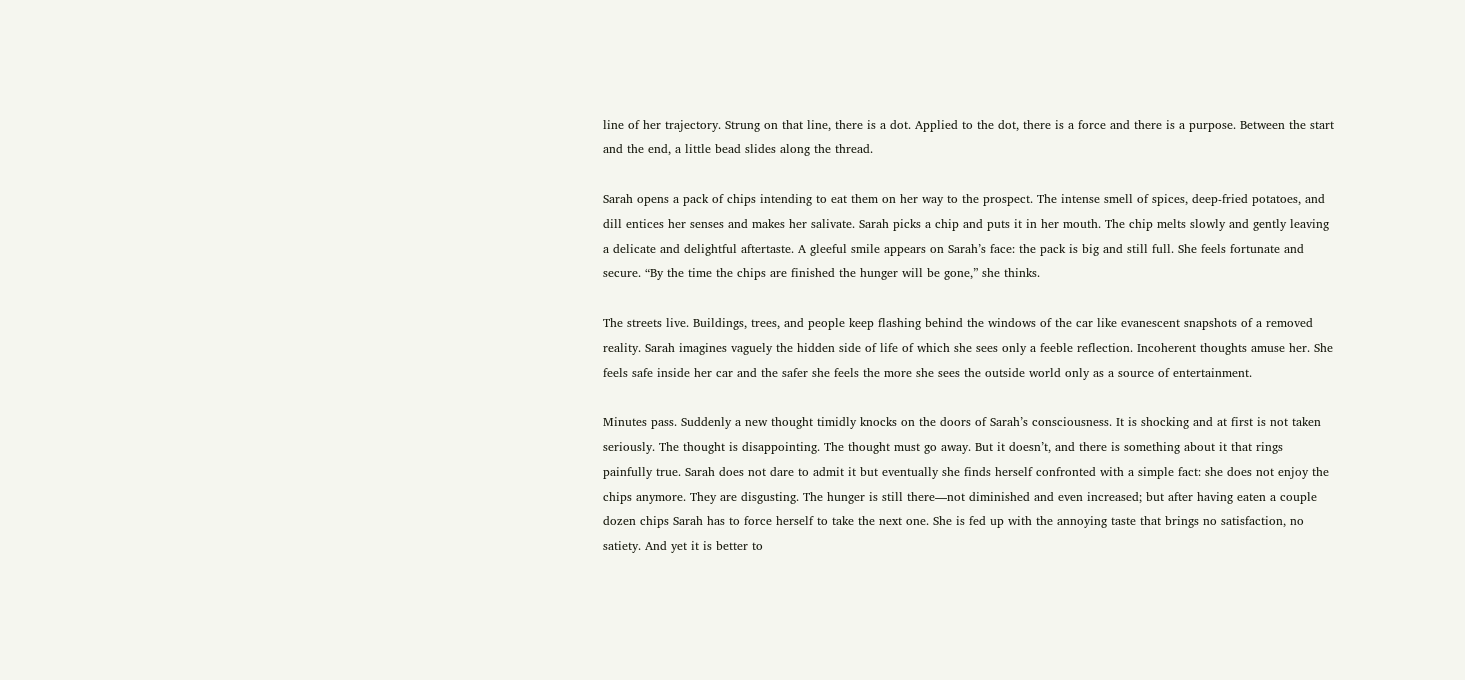line of her trajectory. Strung on that line, there is a dot. Applied to the dot, there is a force and there is a purpose. Between the start and the end, a little bead slides along the thread.

Sarah opens a pack of chips intending to eat them on her way to the prospect. The intense smell of spices, deep-fried potatoes, and dill entices her senses and makes her salivate. Sarah picks a chip and puts it in her mouth. The chip melts slowly and gently leaving a delicate and delightful aftertaste. A gleeful smile appears on Sarah’s face: the pack is big and still full. She feels fortunate and secure. “By the time the chips are finished the hunger will be gone,” she thinks.

The streets live. Buildings, trees, and people keep flashing behind the windows of the car like evanescent snapshots of a removed reality. Sarah imagines vaguely the hidden side of life of which she sees only a feeble reflection. Incoherent thoughts amuse her. She feels safe inside her car and the safer she feels the more she sees the outside world only as a source of entertainment.

Minutes pass. Suddenly a new thought timidly knocks on the doors of Sarah’s consciousness. It is shocking and at first is not taken seriously. The thought is disappointing. The thought must go away. But it doesn’t, and there is something about it that rings painfully true. Sarah does not dare to admit it but eventually she finds herself confronted with a simple fact: she does not enjoy the chips anymore. They are disgusting. The hunger is still there—not diminished and even increased; but after having eaten a couple dozen chips Sarah has to force herself to take the next one. She is fed up with the annoying taste that brings no satisfaction, no satiety. And yet it is better to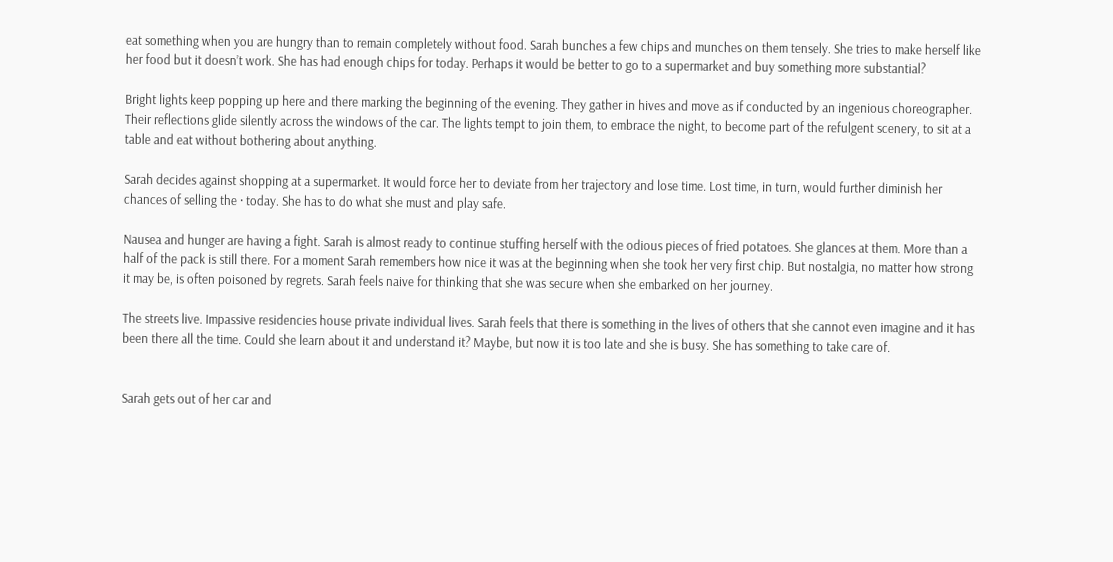eat something when you are hungry than to remain completely without food. Sarah bunches a few chips and munches on them tensely. She tries to make herself like her food but it doesn’t work. She has had enough chips for today. Perhaps it would be better to go to a supermarket and buy something more substantial?

Bright lights keep popping up here and there marking the beginning of the evening. They gather in hives and move as if conducted by an ingenious choreographer. Their reflections glide silently across the windows of the car. The lights tempt to join them, to embrace the night, to become part of the refulgent scenery, to sit at a table and eat without bothering about anything.

Sarah decides against shopping at a supermarket. It would force her to deviate from her trajectory and lose time. Lost time, in turn, would further diminish her chances of selling the · today. She has to do what she must and play safe.

Nausea and hunger are having a fight. Sarah is almost ready to continue stuffing herself with the odious pieces of fried potatoes. She glances at them. More than a half of the pack is still there. For a moment Sarah remembers how nice it was at the beginning when she took her very first chip. But nostalgia, no matter how strong it may be, is often poisoned by regrets. Sarah feels naive for thinking that she was secure when she embarked on her journey.

The streets live. Impassive residencies house private individual lives. Sarah feels that there is something in the lives of others that she cannot even imagine and it has been there all the time. Could she learn about it and understand it? Maybe, but now it is too late and she is busy. She has something to take care of.


Sarah gets out of her car and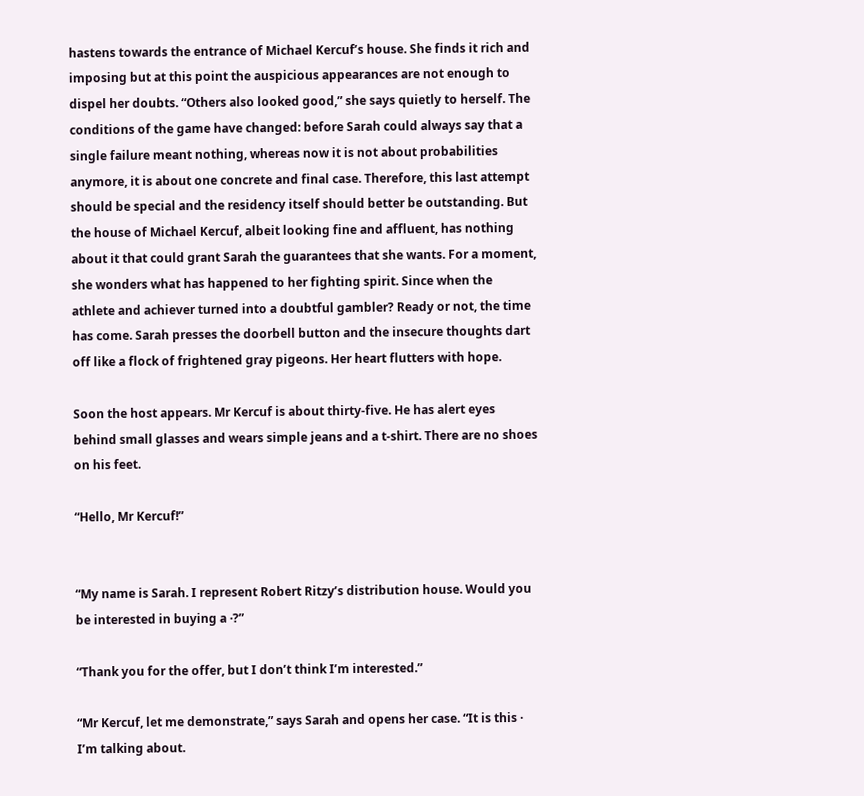hastens towards the entrance of Michael Kercuf’s house. She finds it rich and imposing but at this point the auspicious appearances are not enough to dispel her doubts. “Others also looked good,” she says quietly to herself. The conditions of the game have changed: before Sarah could always say that a single failure meant nothing, whereas now it is not about probabilities anymore, it is about one concrete and final case. Therefore, this last attempt should be special and the residency itself should better be outstanding. But the house of Michael Kercuf, albeit looking fine and affluent, has nothing about it that could grant Sarah the guarantees that she wants. For a moment, she wonders what has happened to her fighting spirit. Since when the athlete and achiever turned into a doubtful gambler? Ready or not, the time has come. Sarah presses the doorbell button and the insecure thoughts dart off like a flock of frightened gray pigeons. Her heart flutters with hope.

Soon the host appears. Mr Kercuf is about thirty-five. He has alert eyes behind small glasses and wears simple jeans and a t-shirt. There are no shoes on his feet.

“Hello, Mr Kercuf!”


“My name is Sarah. I represent Robert Ritzy’s distribution house. Would you be interested in buying a ·?”

“Thank you for the offer, but I don’t think I’m interested.”

“Mr Kercuf, let me demonstrate,” says Sarah and opens her case. “It is this · I’m talking about.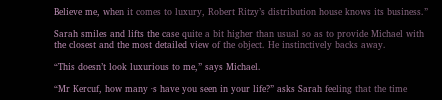Believe me, when it comes to luxury, Robert Ritzy’s distribution house knows its business.”

Sarah smiles and lifts the case quite a bit higher than usual so as to provide Michael with the closest and the most detailed view of the object. He instinctively backs away.

“This doesn’t look luxurious to me,” says Michael.

“Mr Kercuf, how many ·s have you seen in your life?” asks Sarah feeling that the time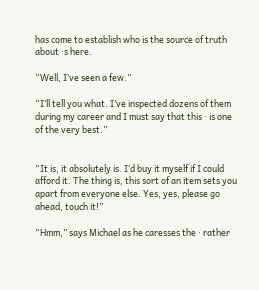has come to establish who is the source of truth about ·s here.

“Well, I’ve seen a few.”

“I’ll tell you what. I’ve inspected dozens of them during my career and I must say that this · is one of the very best.”


“It is, it absolutely is. I’d buy it myself if I could afford it. The thing is, this sort of an item sets you apart from everyone else. Yes, yes, please go ahead, touch it!”

“Hmm,” says Michael as he caresses the · rather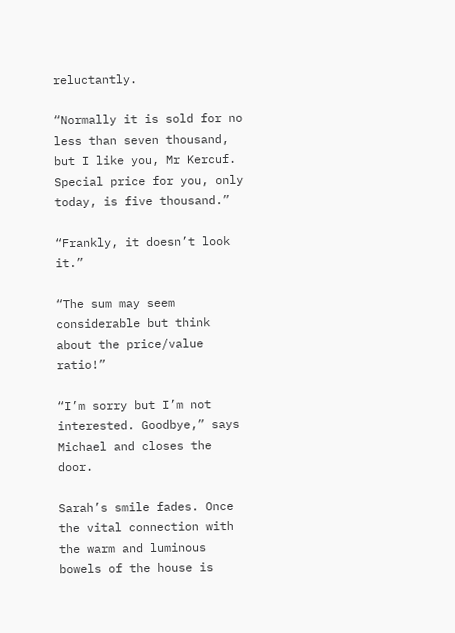reluctantly.

“Normally it is sold for no less than seven thousand, but I like you, Mr Kercuf. Special price for you, only today, is five thousand.”

“Frankly, it doesn’t look it.”

“The sum may seem considerable but think about the price/value ratio!”

“I’m sorry but I’m not interested. Goodbye,” says Michael and closes the door.

Sarah’s smile fades. Once the vital connection with the warm and luminous bowels of the house is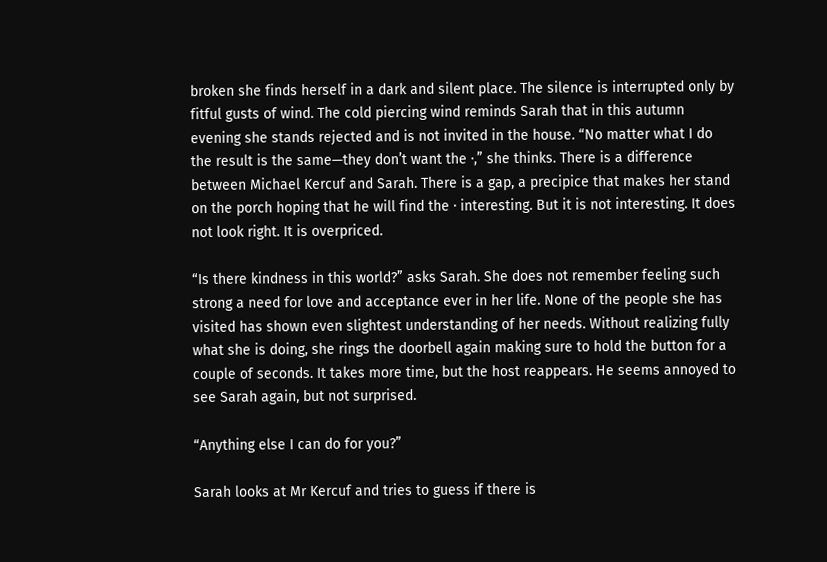broken she finds herself in a dark and silent place. The silence is interrupted only by fitful gusts of wind. The cold piercing wind reminds Sarah that in this autumn evening she stands rejected and is not invited in the house. “No matter what I do the result is the same—they don’t want the ·,” she thinks. There is a difference between Michael Kercuf and Sarah. There is a gap, a precipice that makes her stand on the porch hoping that he will find the · interesting. But it is not interesting. It does not look right. It is overpriced.

“Is there kindness in this world?” asks Sarah. She does not remember feeling such strong a need for love and acceptance ever in her life. None of the people she has visited has shown even slightest understanding of her needs. Without realizing fully what she is doing, she rings the doorbell again making sure to hold the button for a couple of seconds. It takes more time, but the host reappears. He seems annoyed to see Sarah again, but not surprised.

“Anything else I can do for you?”

Sarah looks at Mr Kercuf and tries to guess if there is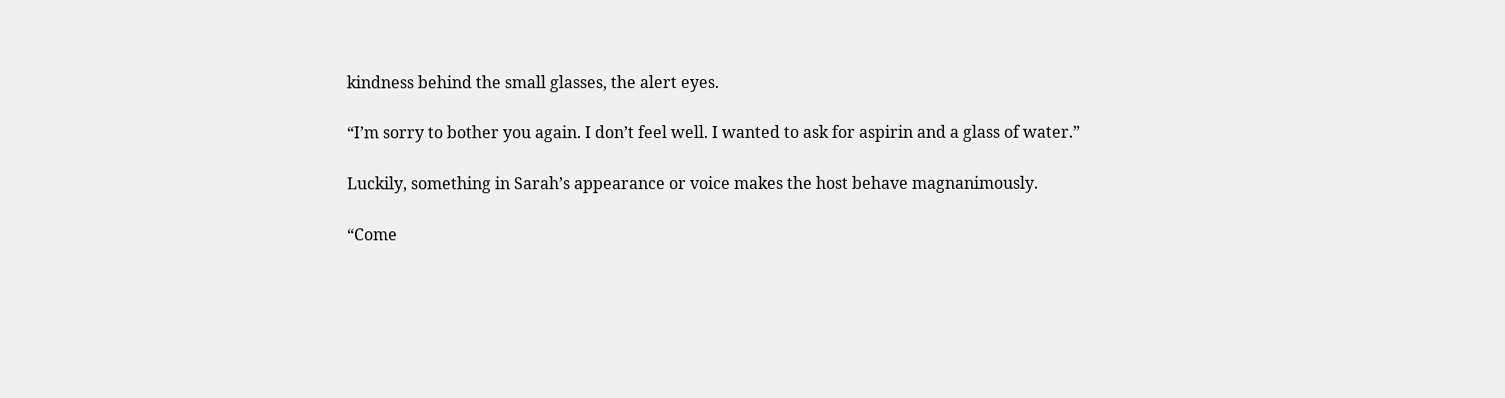kindness behind the small glasses, the alert eyes.

“I’m sorry to bother you again. I don’t feel well. I wanted to ask for aspirin and a glass of water.”

Luckily, something in Sarah’s appearance or voice makes the host behave magnanimously.

“Come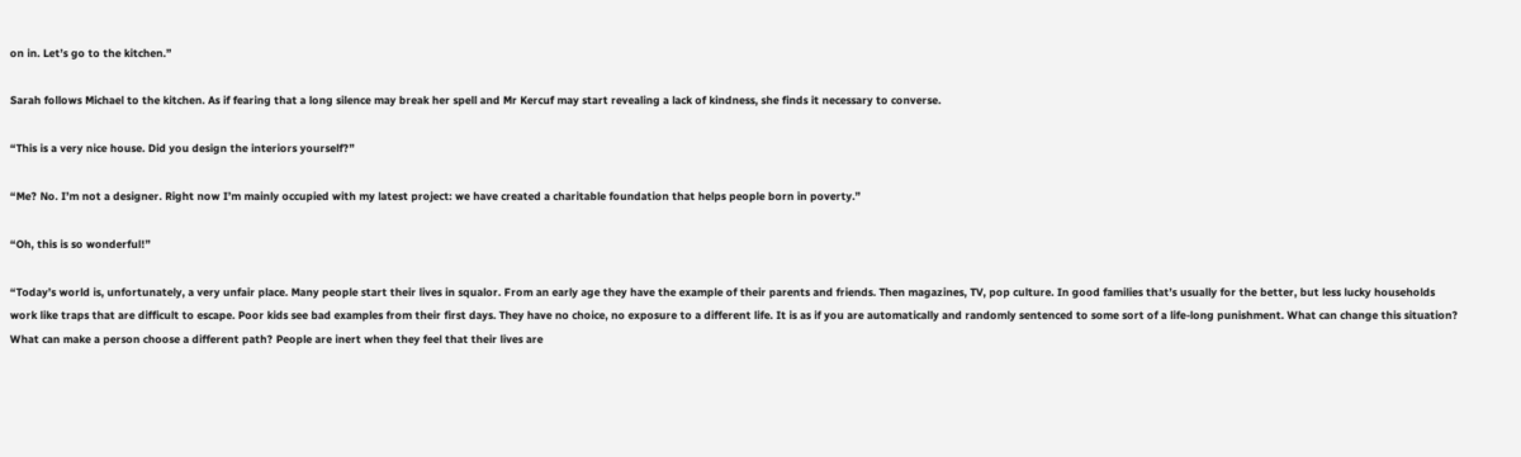on in. Let’s go to the kitchen.”

Sarah follows Michael to the kitchen. As if fearing that a long silence may break her spell and Mr Kercuf may start revealing a lack of kindness, she finds it necessary to converse.

“This is a very nice house. Did you design the interiors yourself?”

“Me? No. I’m not a designer. Right now I’m mainly occupied with my latest project: we have created a charitable foundation that helps people born in poverty.”

“Oh, this is so wonderful!”

“Today’s world is, unfortunately, a very unfair place. Many people start their lives in squalor. From an early age they have the example of their parents and friends. Then magazines, TV, pop culture. In good families that’s usually for the better, but less lucky households work like traps that are difficult to escape. Poor kids see bad examples from their first days. They have no choice, no exposure to a different life. It is as if you are automatically and randomly sentenced to some sort of a life-long punishment. What can change this situation? What can make a person choose a different path? People are inert when they feel that their lives are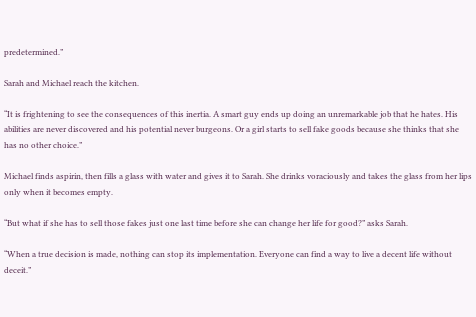predetermined.”

Sarah and Michael reach the kitchen.

“It is frightening to see the consequences of this inertia. A smart guy ends up doing an unremarkable job that he hates. His abilities are never discovered and his potential never burgeons. Or a girl starts to sell fake goods because she thinks that she has no other choice.”

Michael finds aspirin, then fills a glass with water and gives it to Sarah. She drinks voraciously and takes the glass from her lips only when it becomes empty.

“But what if she has to sell those fakes just one last time before she can change her life for good?” asks Sarah.

“When a true decision is made, nothing can stop its implementation. Everyone can find a way to live a decent life without deceit.”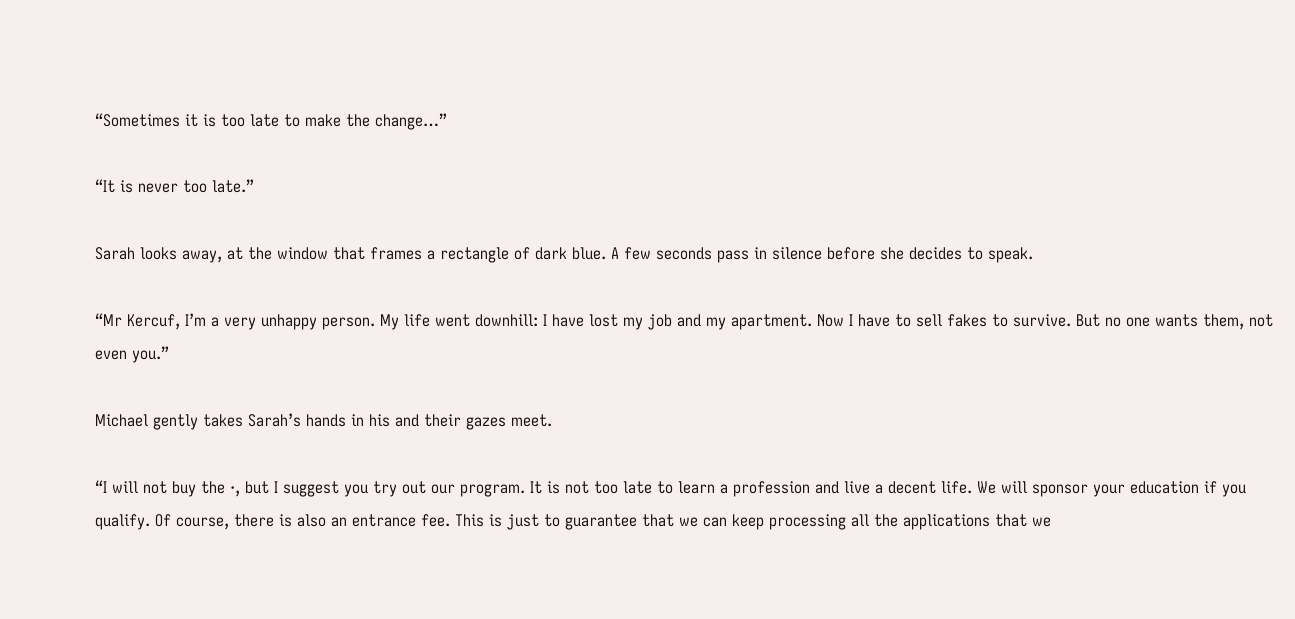“Sometimes it is too late to make the change…”

“It is never too late.”

Sarah looks away, at the window that frames a rectangle of dark blue. A few seconds pass in silence before she decides to speak.

“Mr Kercuf, I’m a very unhappy person. My life went downhill: I have lost my job and my apartment. Now I have to sell fakes to survive. But no one wants them, not even you.”

Michael gently takes Sarah’s hands in his and their gazes meet.

“I will not buy the ·, but I suggest you try out our program. It is not too late to learn a profession and live a decent life. We will sponsor your education if you qualify. Of course, there is also an entrance fee. This is just to guarantee that we can keep processing all the applications that we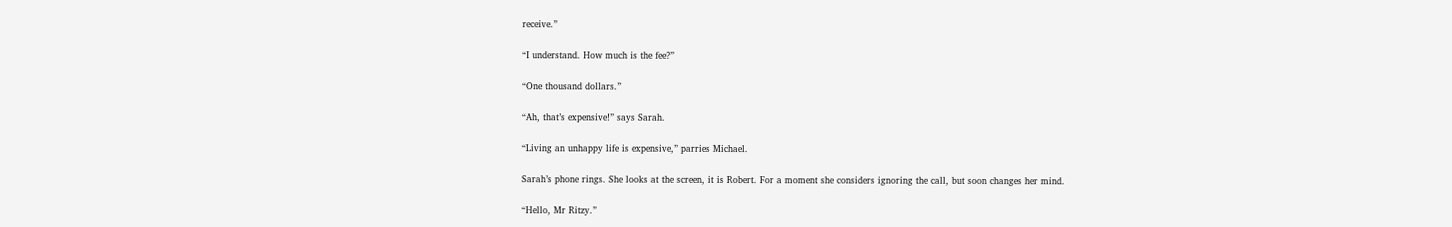receive.”

“I understand. How much is the fee?”

“One thousand dollars.”

“Ah, that’s expensive!” says Sarah.

“Living an unhappy life is expensive,” parries Michael.

Sarah’s phone rings. She looks at the screen, it is Robert. For a moment she considers ignoring the call, but soon changes her mind.

“Hello, Mr Ritzy.”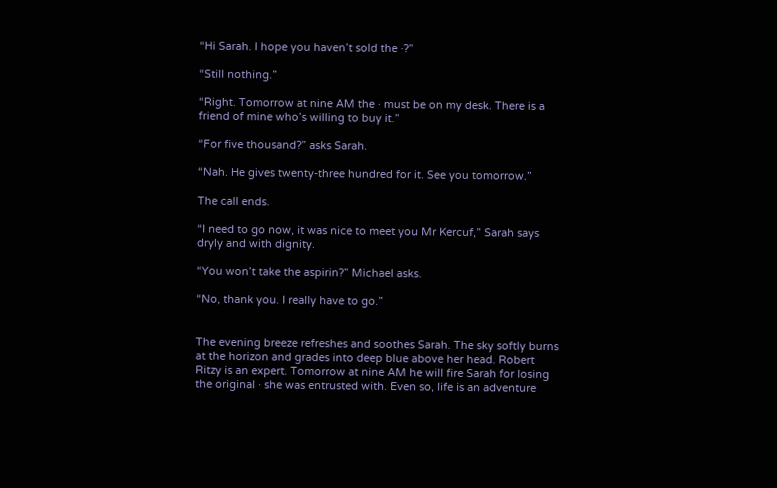“Hi Sarah. I hope you haven’t sold the ·?”

“Still nothing.”

“Right. Tomorrow at nine AM the · must be on my desk. There is a friend of mine who’s willing to buy it.”

“For five thousand?” asks Sarah.

“Nah. He gives twenty-three hundred for it. See you tomorrow.”

The call ends.

“I need to go now, it was nice to meet you Mr Kercuf,” Sarah says dryly and with dignity.

“You won’t take the aspirin?” Michael asks.

“No, thank you. I really have to go.”


The evening breeze refreshes and soothes Sarah. The sky softly burns at the horizon and grades into deep blue above her head. Robert Ritzy is an expert. Tomorrow at nine AM he will fire Sarah for losing the original · she was entrusted with. Even so, life is an adventure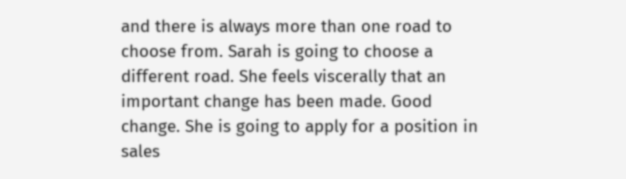and there is always more than one road to choose from. Sarah is going to choose a different road. She feels viscerally that an important change has been made. Good change. She is going to apply for a position in sales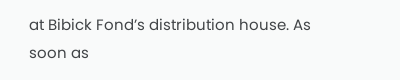at Bibick Fond’s distribution house. As soon as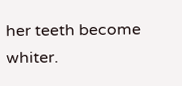her teeth become whiter.